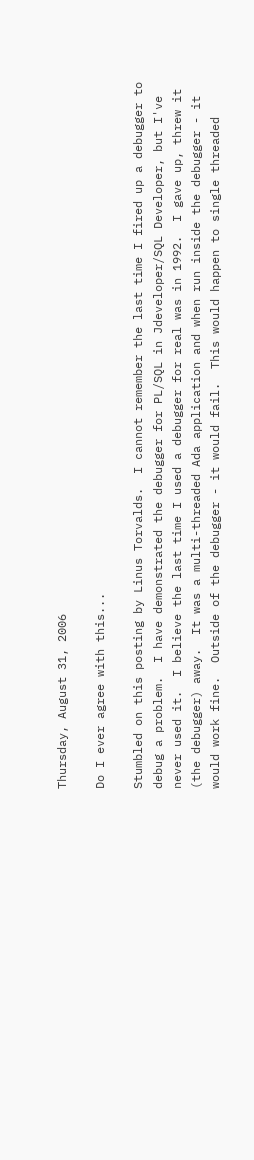Thursday, August 31, 2006

Do I ever agree with this...

Stumbled on this posting by Linus Torvalds.  I cannot remember the last time I fired up a debugger to debug a problem.  I have demonstrated the debugger for PL/SQL in Jdeveloper/SQL Developer, but I've never used it.  I believe the last time I used a debugger for real was in 1992.  I gave up, threw it (the debugger) away.  It was a multi-threaded Ada application and when run inside the debugger - it would work fine.  Outside of the debugger - it would fail.  This would happen to single threaded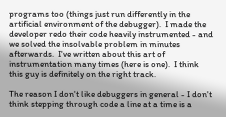programs too (things just run differently in the artificial environment of the debugger).  I made the developer redo their code heavily instrumented - and we solved the insolvable problem in minutes afterwards.  I've written about this art of instrumentation many times (here is one).  I think this guy is definitely on the right track.

The reason I don't like debuggers in general - I don't think stepping through code a line at a time is a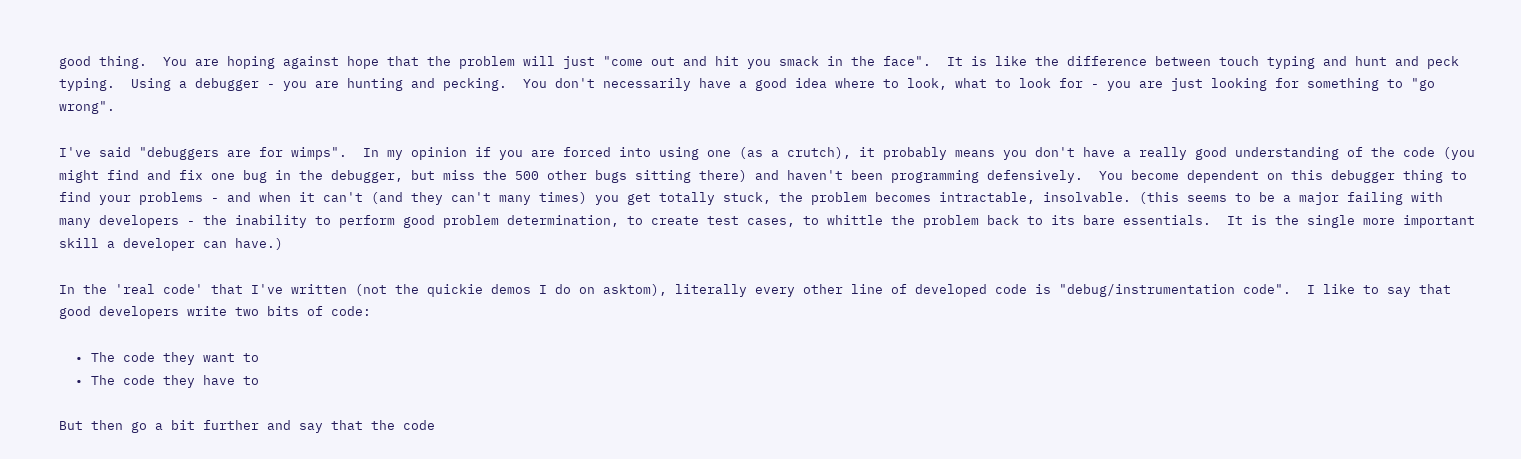good thing.  You are hoping against hope that the problem will just "come out and hit you smack in the face".  It is like the difference between touch typing and hunt and peck typing.  Using a debugger - you are hunting and pecking.  You don't necessarily have a good idea where to look, what to look for - you are just looking for something to "go wrong".

I've said "debuggers are for wimps".  In my opinion if you are forced into using one (as a crutch), it probably means you don't have a really good understanding of the code (you might find and fix one bug in the debugger, but miss the 500 other bugs sitting there) and haven't been programming defensively.  You become dependent on this debugger thing to find your problems - and when it can't (and they can't many times) you get totally stuck, the problem becomes intractable, insolvable. (this seems to be a major failing with many developers - the inability to perform good problem determination, to create test cases, to whittle the problem back to its bare essentials.  It is the single more important skill a developer can have.)

In the 'real code' that I've written (not the quickie demos I do on asktom), literally every other line of developed code is "debug/instrumentation code".  I like to say that good developers write two bits of code:

  • The code they want to
  • The code they have to

But then go a bit further and say that the code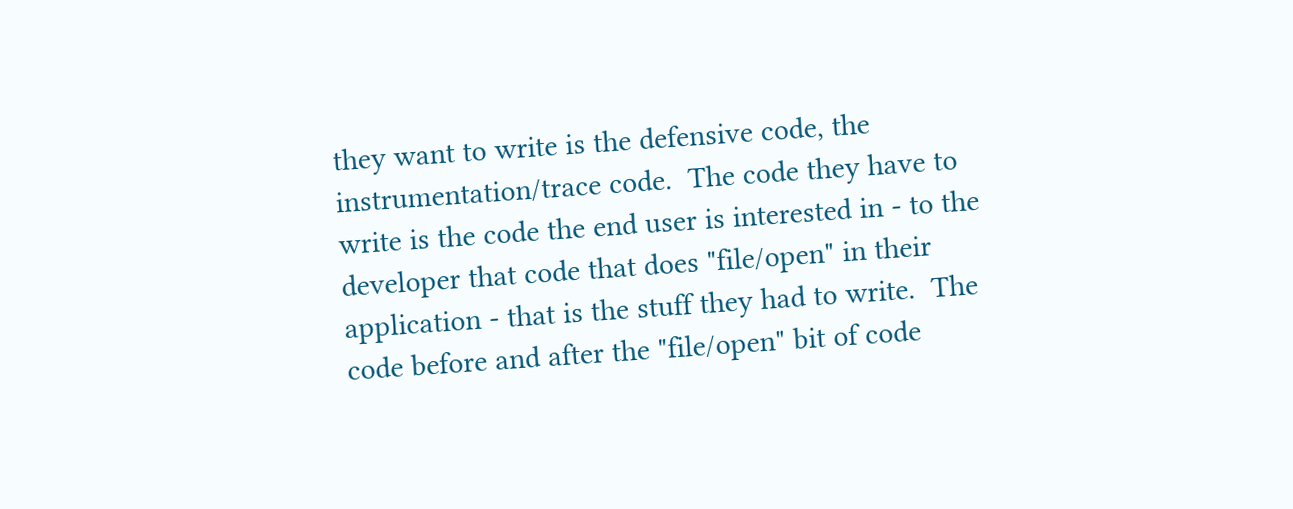they want to write is the defensive code, the instrumentation/trace code.  The code they have to write is the code the end user is interested in - to the developer that code that does "file/open" in their application - that is the stuff they had to write.  The code before and after the "file/open" bit of code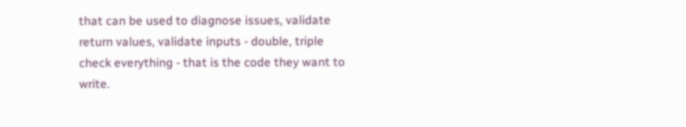that can be used to diagnose issues, validate return values, validate inputs - double, triple check everything - that is the code they want to write.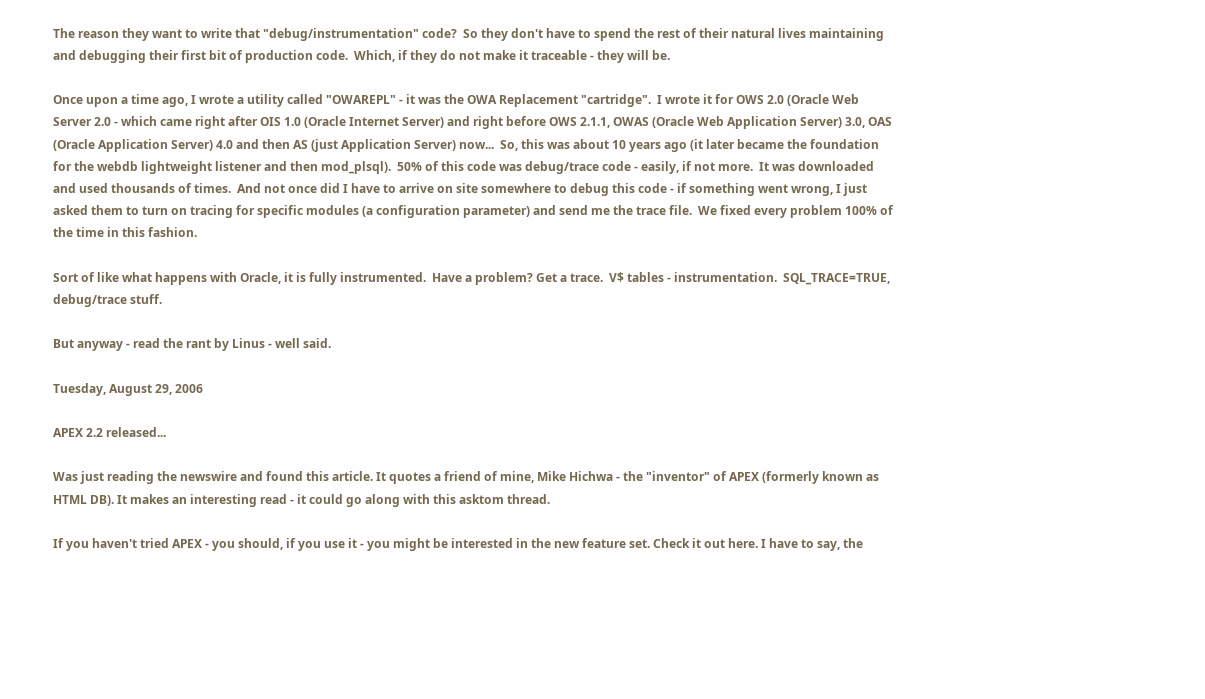The reason they want to write that "debug/instrumentation" code?  So they don't have to spend the rest of their natural lives maintaining and debugging their first bit of production code.  Which, if they do not make it traceable - they will be.

Once upon a time ago, I wrote a utility called "OWAREPL" - it was the OWA Replacement "cartridge".  I wrote it for OWS 2.0 (Oracle Web Server 2.0 - which came right after OIS 1.0 (Oracle Internet Server) and right before OWS 2.1.1, OWAS (Oracle Web Application Server) 3.0, OAS (Oracle Application Server) 4.0 and then AS (just Application Server) now...  So, this was about 10 years ago (it later became the foundation for the webdb lightweight listener and then mod_plsql).  50% of this code was debug/trace code - easily, if not more.  It was downloaded and used thousands of times.  And not once did I have to arrive on site somewhere to debug this code - if something went wrong, I just asked them to turn on tracing for specific modules (a configuration parameter) and send me the trace file.  We fixed every problem 100% of the time in this fashion.

Sort of like what happens with Oracle, it is fully instrumented.  Have a problem? Get a trace.  V$ tables - instrumentation.  SQL_TRACE=TRUE, debug/trace stuff.

But anyway - read the rant by Linus - well said.

Tuesday, August 29, 2006

APEX 2.2 released...

Was just reading the newswire and found this article. It quotes a friend of mine, Mike Hichwa - the "inventor" of APEX (formerly known as HTML DB). It makes an interesting read - it could go along with this asktom thread.

If you haven't tried APEX - you should, if you use it - you might be interested in the new feature set. Check it out here. I have to say, the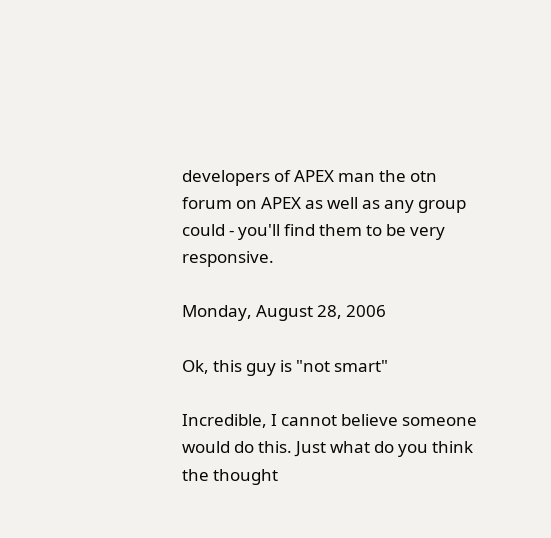developers of APEX man the otn forum on APEX as well as any group could - you'll find them to be very responsive.

Monday, August 28, 2006

Ok, this guy is "not smart"

Incredible, I cannot believe someone would do this. Just what do you think the thought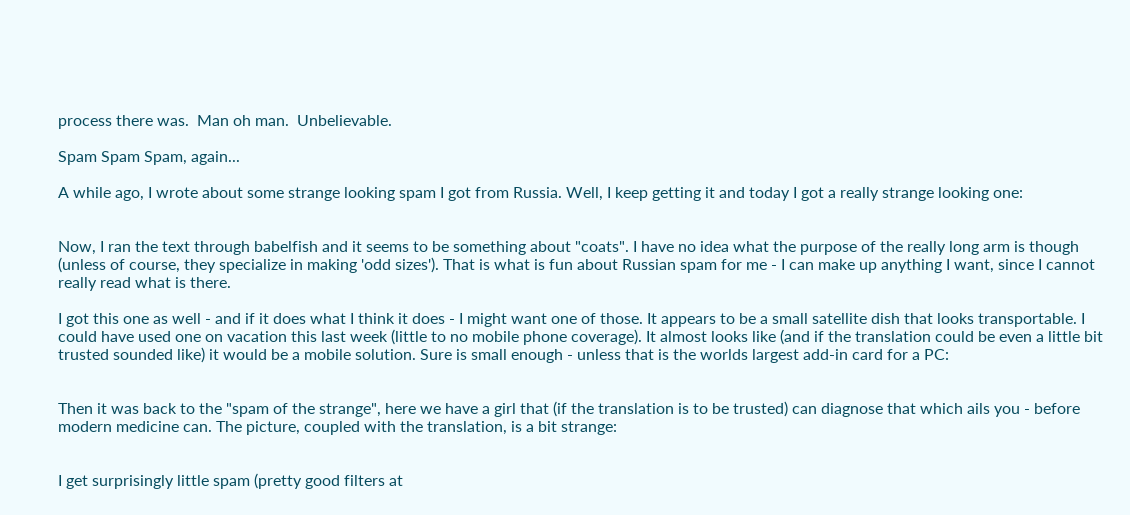process there was.  Man oh man.  Unbelievable.

Spam Spam Spam, again...

A while ago, I wrote about some strange looking spam I got from Russia. Well, I keep getting it and today I got a really strange looking one:


Now, I ran the text through babelfish and it seems to be something about "coats". I have no idea what the purpose of the really long arm is though (unless of course, they specialize in making 'odd sizes'). That is what is fun about Russian spam for me - I can make up anything I want, since I cannot really read what is there.

I got this one as well - and if it does what I think it does - I might want one of those. It appears to be a small satellite dish that looks transportable. I could have used one on vacation this last week (little to no mobile phone coverage). It almost looks like (and if the translation could be even a little bit trusted sounded like) it would be a mobile solution. Sure is small enough - unless that is the worlds largest add-in card for a PC:


Then it was back to the "spam of the strange", here we have a girl that (if the translation is to be trusted) can diagnose that which ails you - before modern medicine can. The picture, coupled with the translation, is a bit strange:


I get surprisingly little spam (pretty good filters at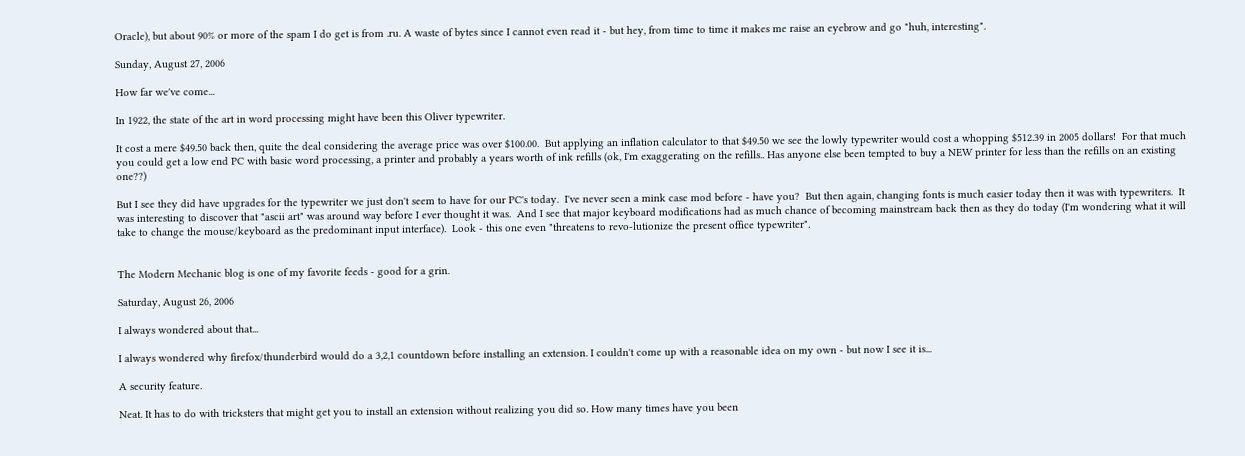Oracle), but about 90% or more of the spam I do get is from .ru. A waste of bytes since I cannot even read it - but hey, from time to time it makes me raise an eyebrow and go "huh, interesting".

Sunday, August 27, 2006

How far we've come...

In 1922, the state of the art in word processing might have been this Oliver typewriter.

It cost a mere $49.50 back then, quite the deal considering the average price was over $100.00.  But applying an inflation calculator to that $49.50 we see the lowly typewriter would cost a whopping $512.39 in 2005 dollars!  For that much you could get a low end PC with basic word processing, a printer and probably a years worth of ink refills (ok, I'm exaggerating on the refills.. Has anyone else been tempted to buy a NEW printer for less than the refills on an existing one??)

But I see they did have upgrades for the typewriter we just don't seem to have for our PC's today.  I've never seen a mink case mod before - have you?  But then again, changing fonts is much easier today then it was with typewriters.  It was interesting to discover that "ascii art" was around way before I ever thought it was.  And I see that major keyboard modifications had as much chance of becoming mainstream back then as they do today (I'm wondering what it will take to change the mouse/keyboard as the predominant input interface).  Look - this one even "threatens to revo-lutionize the present office typewriter".


The Modern Mechanic blog is one of my favorite feeds - good for a grin.

Saturday, August 26, 2006

I always wondered about that...

I always wondered why firefox/thunderbird would do a 3,2,1 countdown before installing an extension. I couldn't come up with a reasonable idea on my own - but now I see it is...

A security feature.

Neat. It has to do with tricksters that might get you to install an extension without realizing you did so. How many times have you been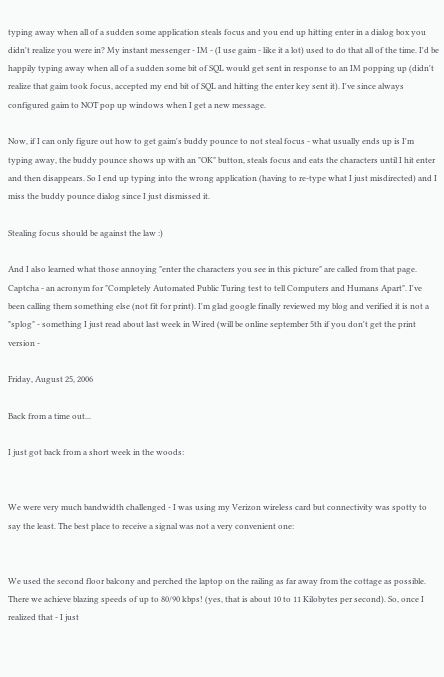typing away when all of a sudden some application steals focus and you end up hitting enter in a dialog box you didn't realize you were in? My instant messenger - IM - (I use gaim - like it a lot) used to do that all of the time. I'd be happily typing away when all of a sudden some bit of SQL would get sent in response to an IM popping up (didn't realize that gaim took focus, accepted my end bit of SQL and hitting the enter key sent it). I've since always configured gaim to NOT pop up windows when I get a new message.

Now, if I can only figure out how to get gaim's buddy pounce to not steal focus - what usually ends up is I'm typing away, the buddy pounce shows up with an "OK" button, steals focus and eats the characters until I hit enter and then disappears. So I end up typing into the wrong application (having to re-type what I just misdirected) and I miss the buddy pounce dialog since I just dismissed it.

Stealing focus should be against the law :)

And I also learned what those annoying "enter the characters you see in this picture" are called from that page. Captcha - an acronym for "Completely Automated Public Turing test to tell Computers and Humans Apart". I've been calling them something else (not fit for print). I'm glad google finally reviewed my blog and verified it is not a "splog" - something I just read about last week in Wired (will be online september 5th if you don't get the print version -

Friday, August 25, 2006

Back from a time out...

I just got back from a short week in the woods:


We were very much bandwidth challenged - I was using my Verizon wireless card but connectivity was spotty to say the least. The best place to receive a signal was not a very convenient one:


We used the second floor balcony and perched the laptop on the railing as far away from the cottage as possible. There we achieve blazing speeds of up to 80/90 kbps! (yes, that is about 10 to 11 Kilobytes per second). So, once I realized that - I just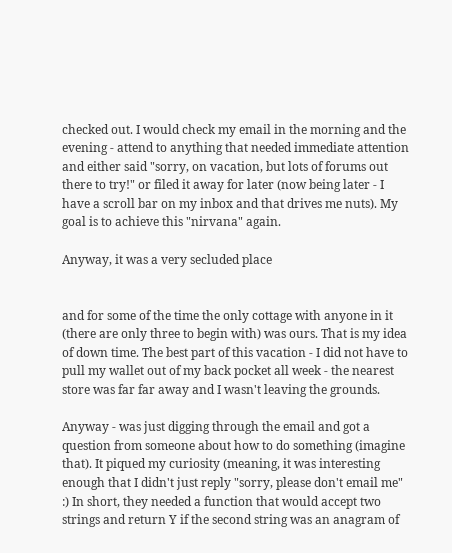checked out. I would check my email in the morning and the evening - attend to anything that needed immediate attention and either said "sorry, on vacation, but lots of forums out there to try!" or filed it away for later (now being later - I have a scroll bar on my inbox and that drives me nuts). My goal is to achieve this "nirvana" again.

Anyway, it was a very secluded place


and for some of the time the only cottage with anyone in it (there are only three to begin with) was ours. That is my idea of down time. The best part of this vacation - I did not have to pull my wallet out of my back pocket all week - the nearest store was far far away and I wasn't leaving the grounds.

Anyway - was just digging through the email and got a question from someone about how to do something (imagine that). It piqued my curiosity (meaning, it was interesting enough that I didn't just reply "sorry, please don't email me" :) In short, they needed a function that would accept two strings and return Y if the second string was an anagram of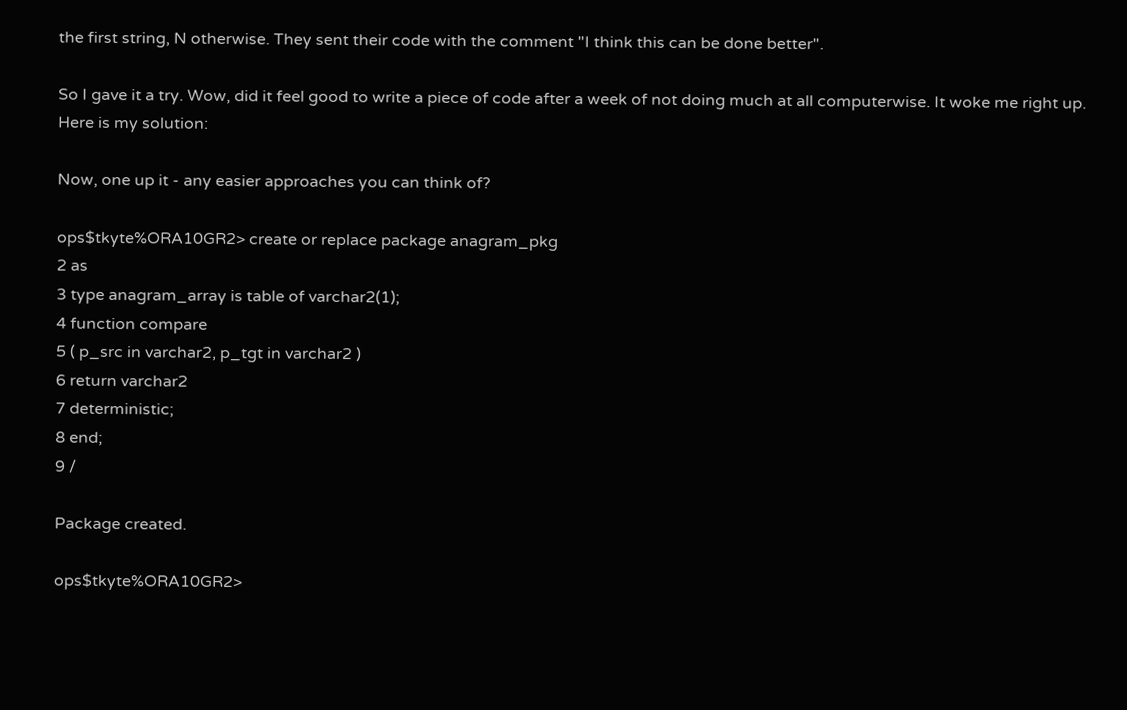the first string, N otherwise. They sent their code with the comment "I think this can be done better".

So I gave it a try. Wow, did it feel good to write a piece of code after a week of not doing much at all computerwise. It woke me right up. Here is my solution:

Now, one up it - any easier approaches you can think of?

ops$tkyte%ORA10GR2> create or replace package anagram_pkg
2 as
3 type anagram_array is table of varchar2(1);
4 function compare
5 ( p_src in varchar2, p_tgt in varchar2 )
6 return varchar2
7 deterministic;
8 end;
9 /

Package created.

ops$tkyte%ORA10GR2>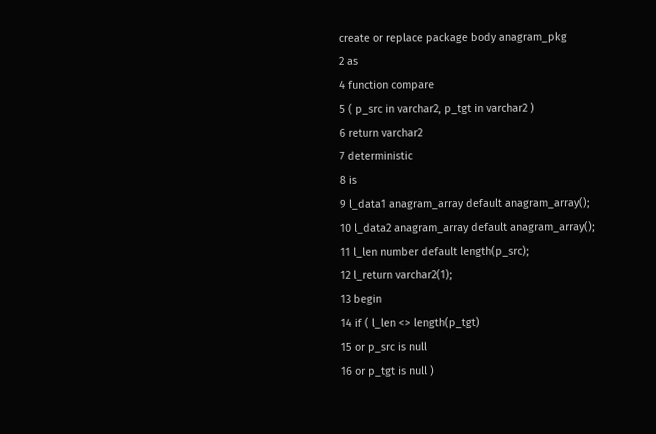create or replace package body anagram_pkg
2 as
4 function compare
5 ( p_src in varchar2, p_tgt in varchar2 )
6 return varchar2
7 deterministic
8 is
9 l_data1 anagram_array default anagram_array();
10 l_data2 anagram_array default anagram_array();
11 l_len number default length(p_src);
12 l_return varchar2(1);
13 begin
14 if ( l_len <> length(p_tgt)
15 or p_src is null
16 or p_tgt is null )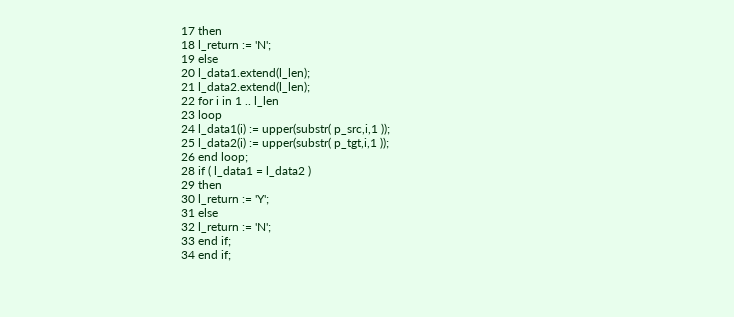17 then
18 l_return := 'N';
19 else
20 l_data1.extend(l_len);
21 l_data2.extend(l_len);
22 for i in 1 .. l_len
23 loop
24 l_data1(i) := upper(substr( p_src,i,1 ));
25 l_data2(i) := upper(substr( p_tgt,i,1 ));
26 end loop;
28 if ( l_data1 = l_data2 )
29 then
30 l_return := 'Y';
31 else
32 l_return := 'N';
33 end if;
34 end if;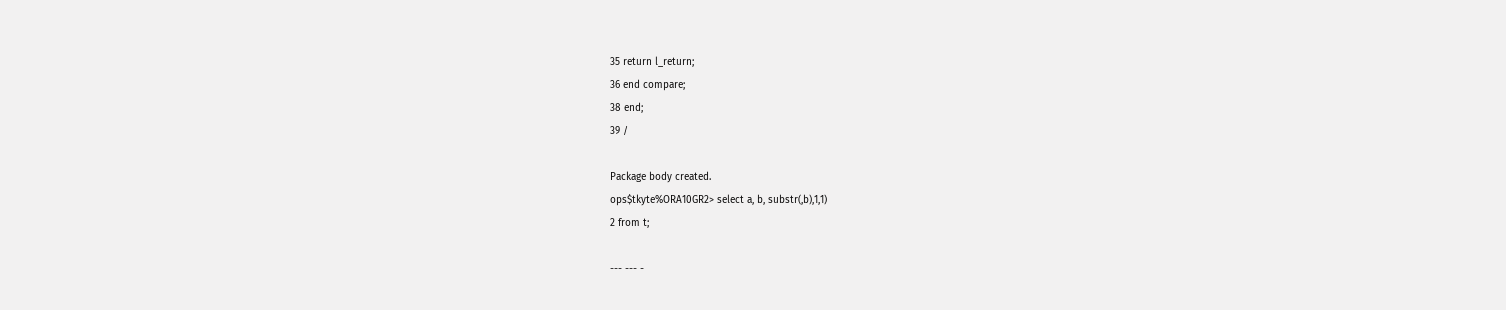35 return l_return;
36 end compare;
38 end;
39 /

Package body created.
ops$tkyte%ORA10GR2> select a, b, substr(,b),1,1)
2 from t;

--- --- -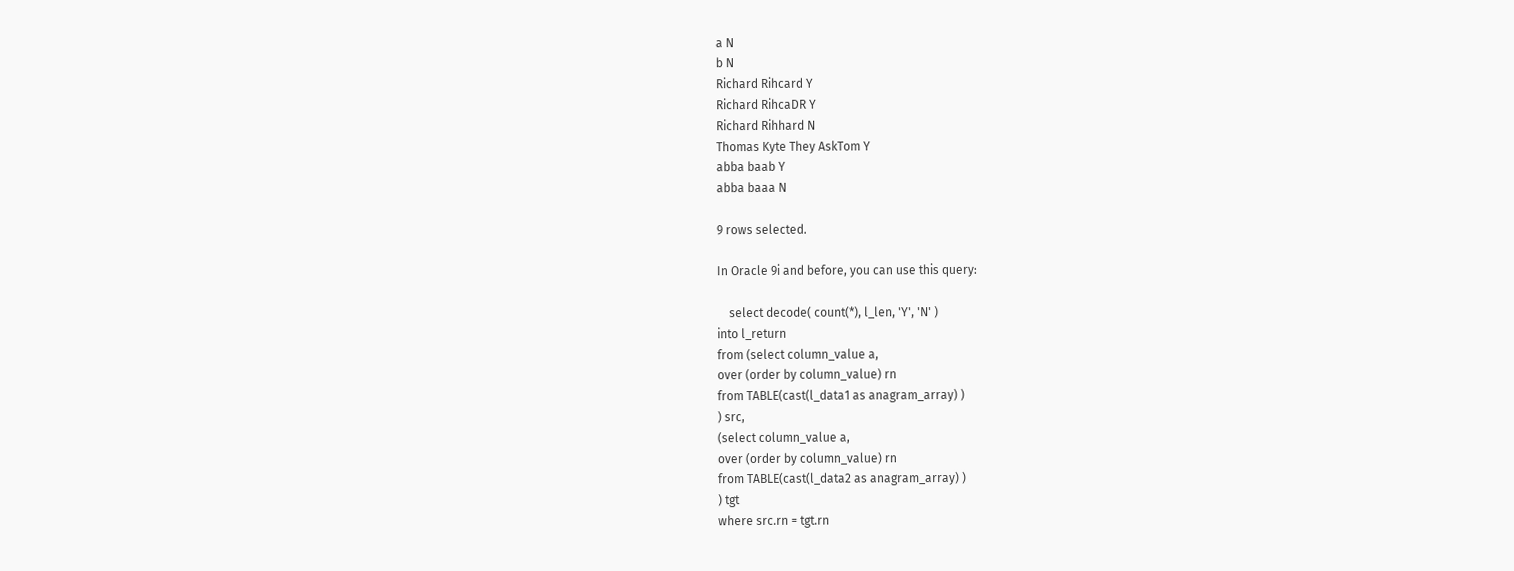a N
b N
Richard Rihcard Y
Richard RihcaDR Y
Richard Rihhard N
Thomas Kyte They AskTom Y
abba baab Y
abba baaa N

9 rows selected.

In Oracle 9i and before, you can use this query:

    select decode( count(*), l_len, 'Y', 'N' )
into l_return
from (select column_value a,
over (order by column_value) rn
from TABLE(cast(l_data1 as anagram_array) )
) src,
(select column_value a,
over (order by column_value) rn
from TABLE(cast(l_data2 as anagram_array) )
) tgt
where src.rn = tgt.rn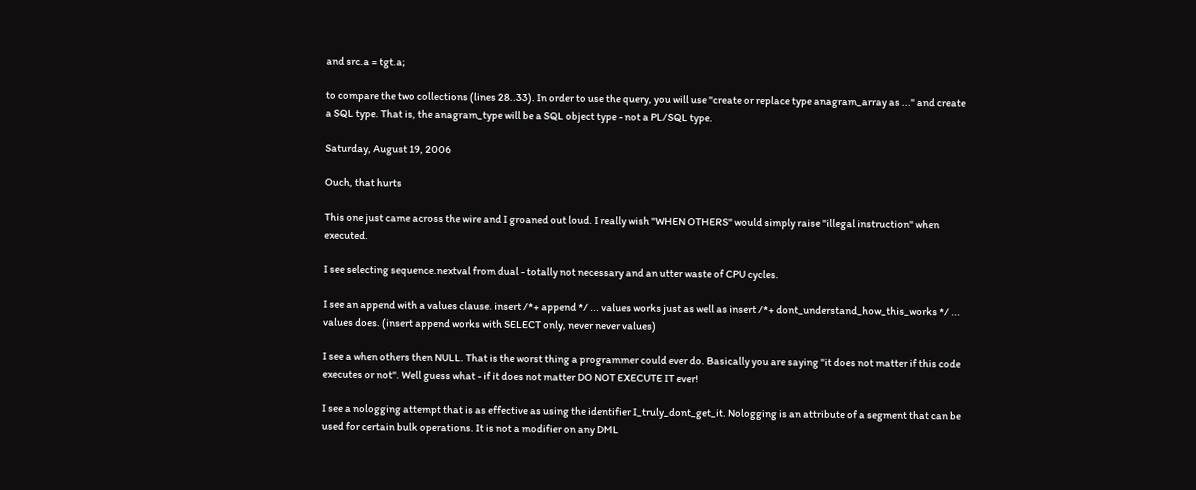and src.a = tgt.a;

to compare the two collections (lines 28..33). In order to use the query, you will use "create or replace type anagram_array as ..." and create a SQL type. That is, the anagram_type will be a SQL object type - not a PL/SQL type.

Saturday, August 19, 2006

Ouch, that hurts

This one just came across the wire and I groaned out loud. I really wish "WHEN OTHERS" would simply raise "illegal instruction" when executed.

I see selecting sequence.nextval from dual - totally not necessary and an utter waste of CPU cycles.

I see an append with a values clause. insert /*+ append */ ... values works just as well as insert /*+ dont_understand_how_this_works */ ... values does. (insert append works with SELECT only, never never values)

I see a when others then NULL. That is the worst thing a programmer could ever do. Basically you are saying "it does not matter if this code executes or not". Well guess what - if it does not matter DO NOT EXECUTE IT ever!

I see a nologging attempt that is as effective as using the identifier I_truly_dont_get_it. Nologging is an attribute of a segment that can be used for certain bulk operations. It is not a modifier on any DML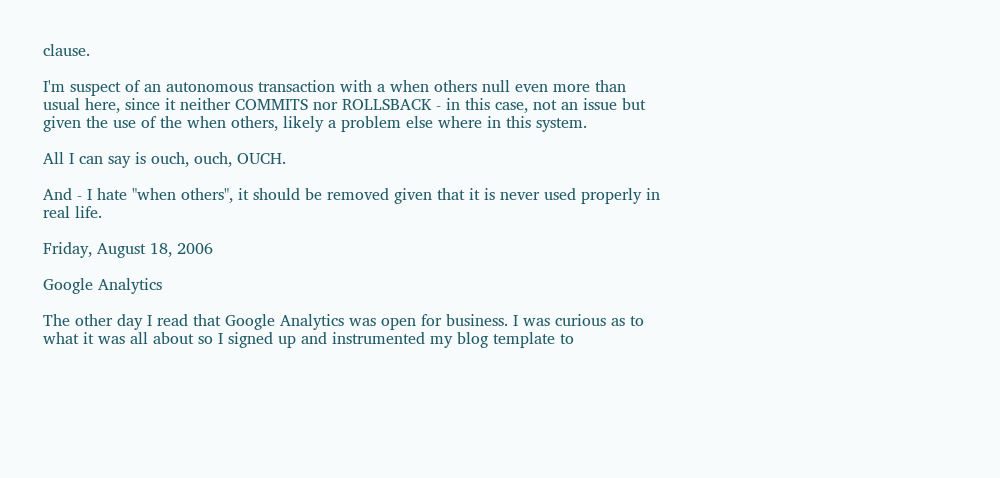clause.

I'm suspect of an autonomous transaction with a when others null even more than usual here, since it neither COMMITS nor ROLLSBACK - in this case, not an issue but given the use of the when others, likely a problem else where in this system.

All I can say is ouch, ouch, OUCH.

And - I hate "when others", it should be removed given that it is never used properly in real life.

Friday, August 18, 2006

Google Analytics

The other day I read that Google Analytics was open for business. I was curious as to what it was all about so I signed up and instrumented my blog template to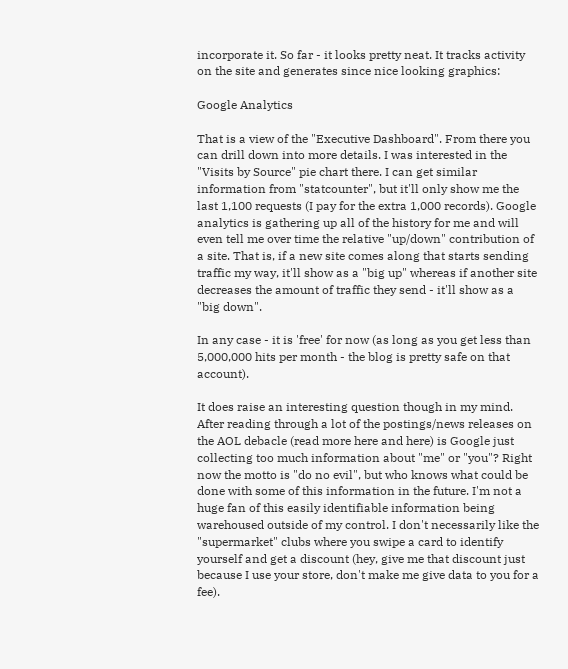incorporate it. So far - it looks pretty neat. It tracks activity on the site and generates since nice looking graphics:

Google Analytics

That is a view of the "Executive Dashboard". From there you can drill down into more details. I was interested in the "Visits by Source" pie chart there. I can get similar information from "statcounter", but it'll only show me the last 1,100 requests (I pay for the extra 1,000 records). Google analytics is gathering up all of the history for me and will even tell me over time the relative "up/down" contribution of a site. That is, if a new site comes along that starts sending traffic my way, it'll show as a "big up" whereas if another site decreases the amount of traffic they send - it'll show as a "big down".

In any case - it is 'free' for now (as long as you get less than 5,000,000 hits per month - the blog is pretty safe on that account).

It does raise an interesting question though in my mind. After reading through a lot of the postings/news releases on the AOL debacle (read more here and here) is Google just collecting too much information about "me" or "you"? Right now the motto is "do no evil", but who knows what could be done with some of this information in the future. I'm not a huge fan of this easily identifiable information being warehoused outside of my control. I don't necessarily like the "supermarket" clubs where you swipe a card to identify yourself and get a discount (hey, give me that discount just because I use your store, don't make me give data to you for a fee).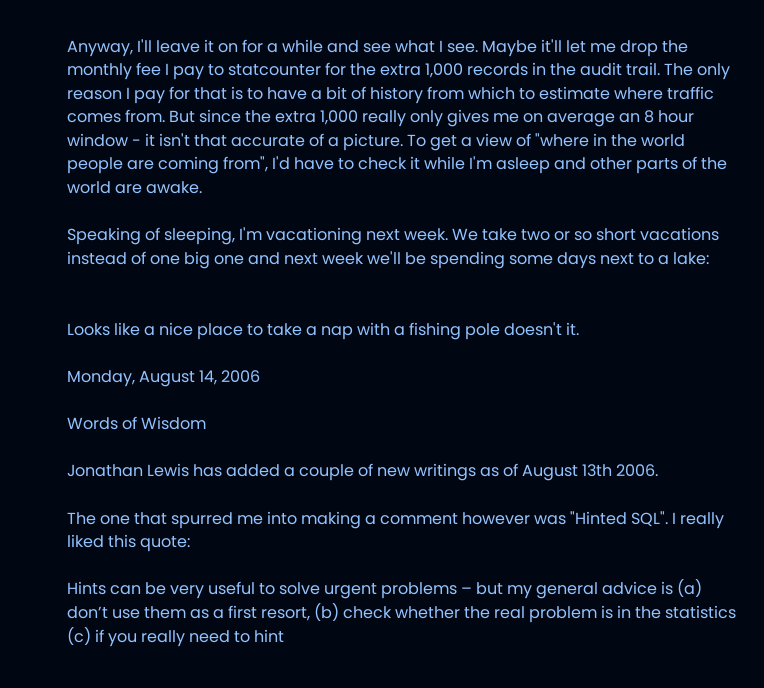Anyway, I'll leave it on for a while and see what I see. Maybe it'll let me drop the monthly fee I pay to statcounter for the extra 1,000 records in the audit trail. The only reason I pay for that is to have a bit of history from which to estimate where traffic comes from. But since the extra 1,000 really only gives me on average an 8 hour window - it isn't that accurate of a picture. To get a view of "where in the world people are coming from", I'd have to check it while I'm asleep and other parts of the world are awake.

Speaking of sleeping, I'm vacationing next week. We take two or so short vacations instead of one big one and next week we'll be spending some days next to a lake:


Looks like a nice place to take a nap with a fishing pole doesn't it.

Monday, August 14, 2006

Words of Wisdom

Jonathan Lewis has added a couple of new writings as of August 13th 2006.

The one that spurred me into making a comment however was "Hinted SQL". I really liked this quote:

Hints can be very useful to solve urgent problems – but my general advice is (a) don’t use them as a first resort, (b) check whether the real problem is in the statistics (c) if you really need to hint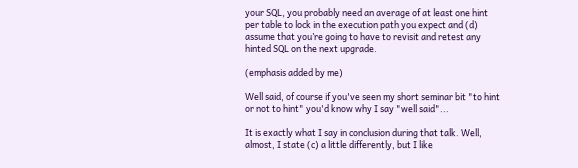your SQL, you probably need an average of at least one hint per table to lock in the execution path you expect and (d) assume that you’re going to have to revisit and retest any hinted SQL on the next upgrade.

(emphasis added by me)

Well said, of course if you've seen my short seminar bit "to hint or not to hint" you'd know why I say "well said"...

It is exactly what I say in conclusion during that talk. Well, almost, I state (c) a little differently, but I like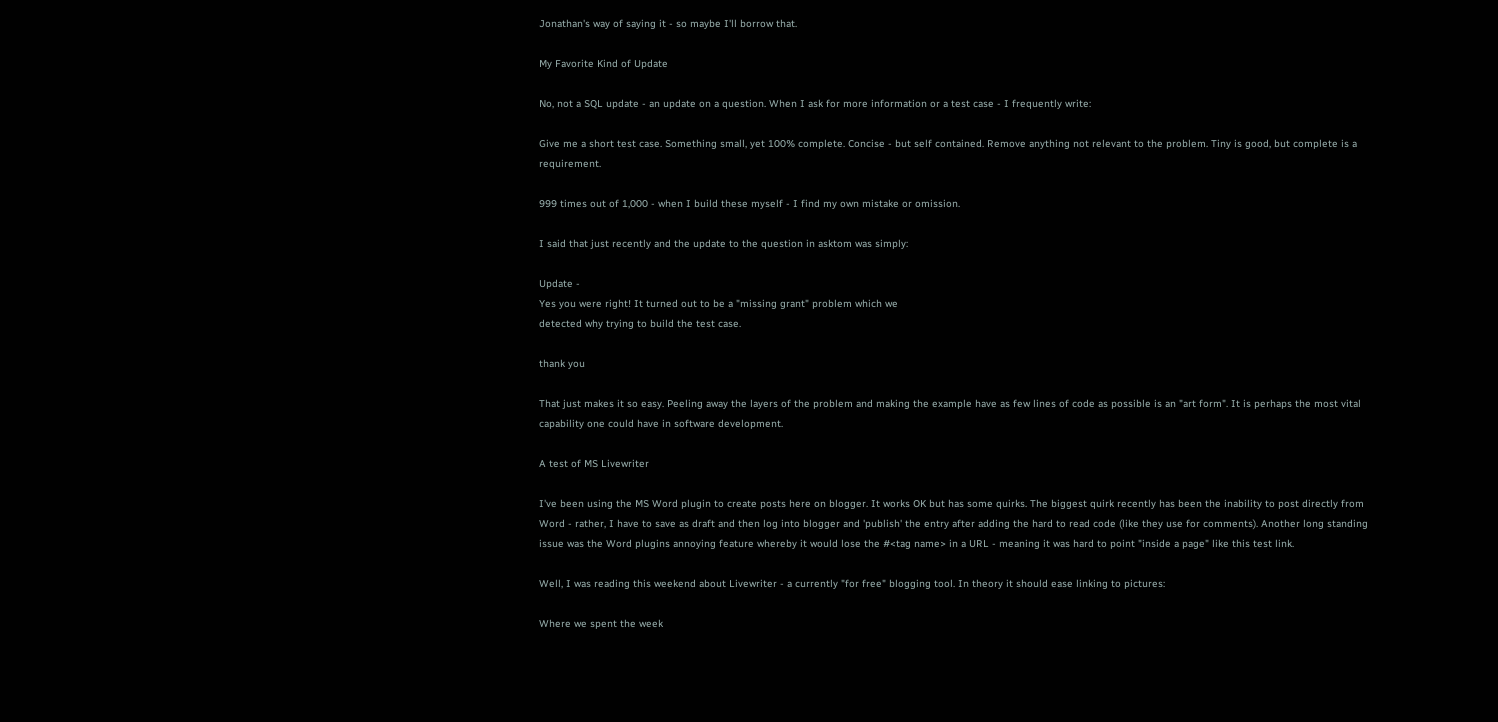Jonathan's way of saying it - so maybe I'll borrow that.

My Favorite Kind of Update

No, not a SQL update - an update on a question. When I ask for more information or a test case - I frequently write:

Give me a short test case. Something small, yet 100% complete. Concise - but self contained. Remove anything not relevant to the problem. Tiny is good, but complete is a requirement.

999 times out of 1,000 - when I build these myself - I find my own mistake or omission.

I said that just recently and the update to the question in asktom was simply:

Update -
Yes you were right! It turned out to be a "missing grant" problem which we
detected why trying to build the test case.

thank you

That just makes it so easy. Peeling away the layers of the problem and making the example have as few lines of code as possible is an "art form". It is perhaps the most vital capability one could have in software development.

A test of MS Livewriter

I've been using the MS Word plugin to create posts here on blogger. It works OK but has some quirks. The biggest quirk recently has been the inability to post directly from Word - rather, I have to save as draft and then log into blogger and 'publish' the entry after adding the hard to read code (like they use for comments). Another long standing issue was the Word plugins annoying feature whereby it would lose the #<tag name> in a URL - meaning it was hard to point "inside a page" like this test link.

Well, I was reading this weekend about Livewriter - a currently "for free" blogging tool. In theory it should ease linking to pictures:

Where we spent the week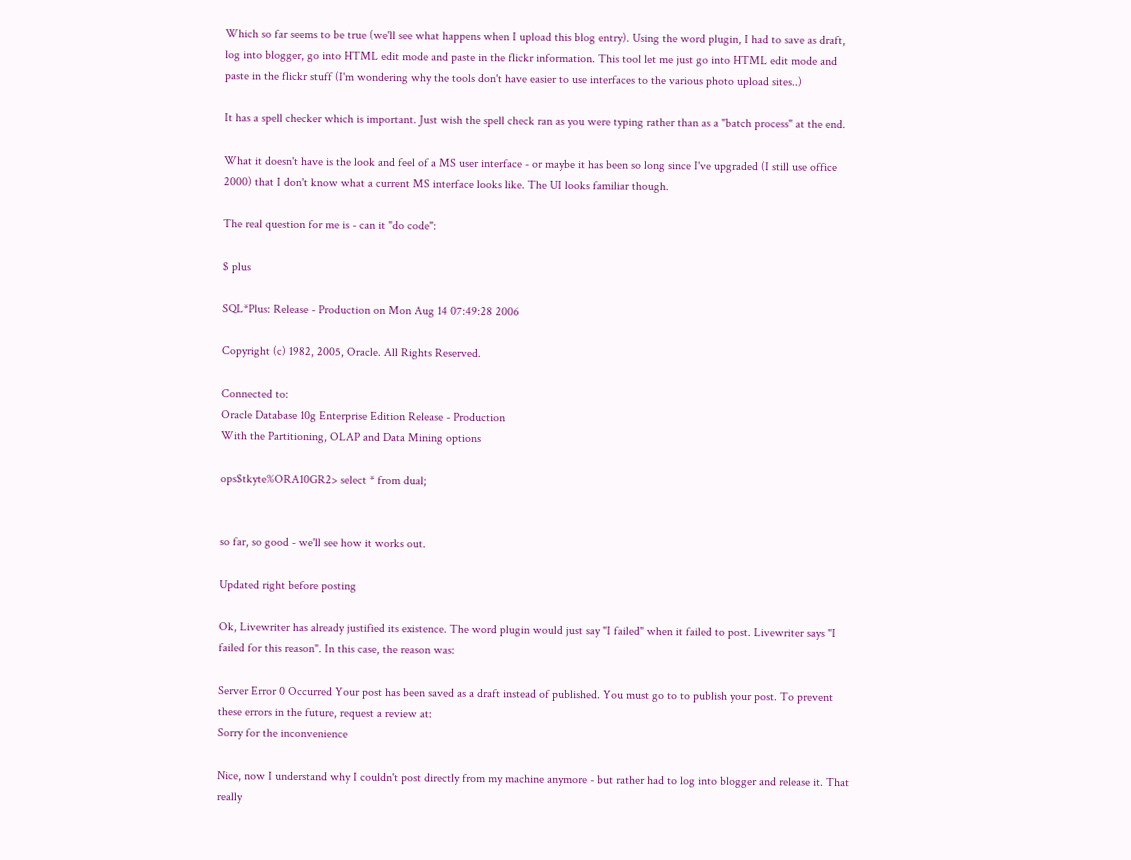Which so far seems to be true (we'll see what happens when I upload this blog entry). Using the word plugin, I had to save as draft, log into blogger, go into HTML edit mode and paste in the flickr information. This tool let me just go into HTML edit mode and paste in the flickr stuff (I'm wondering why the tools don't have easier to use interfaces to the various photo upload sites..)

It has a spell checker which is important. Just wish the spell check ran as you were typing rather than as a "batch process" at the end.

What it doesn't have is the look and feel of a MS user interface - or maybe it has been so long since I've upgraded (I still use office 2000) that I don't know what a current MS interface looks like. The UI looks familiar though.

The real question for me is - can it "do code":

$ plus

SQL*Plus: Release - Production on Mon Aug 14 07:49:28 2006

Copyright (c) 1982, 2005, Oracle. All Rights Reserved.

Connected to:
Oracle Database 10g Enterprise Edition Release - Production
With the Partitioning, OLAP and Data Mining options

ops$tkyte%ORA10GR2> select * from dual;


so far, so good - we'll see how it works out.

Updated right before posting

Ok, Livewriter has already justified its existence. The word plugin would just say "I failed" when it failed to post. Livewriter says "I failed for this reason". In this case, the reason was:

Server Error 0 Occurred Your post has been saved as a draft instead of published. You must go to to publish your post. To prevent these errors in the future, request a review at:
Sorry for the inconvenience

Nice, now I understand why I couldn't post directly from my machine anymore - but rather had to log into blogger and release it. That really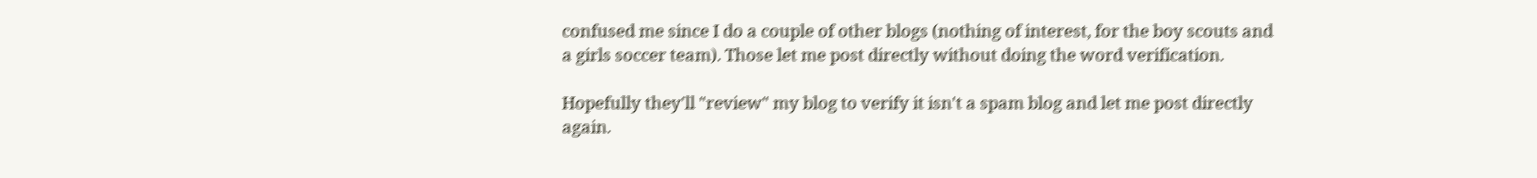confused me since I do a couple of other blogs (nothing of interest, for the boy scouts and a girls soccer team). Those let me post directly without doing the word verification.

Hopefully they'll "review" my blog to verify it isn't a spam blog and let me post directly again.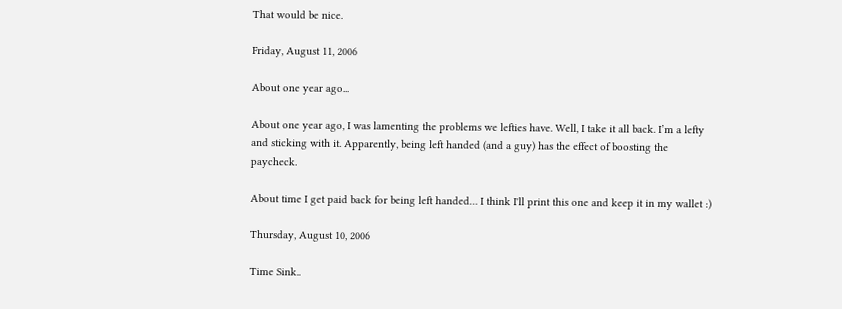That would be nice.

Friday, August 11, 2006

About one year ago...

About one year ago, I was lamenting the problems we lefties have. Well, I take it all back. I’m a lefty and sticking with it. Apparently, being left handed (and a guy) has the effect of boosting the paycheck.

About time I get paid back for being left handed… I think I'll print this one and keep it in my wallet :)

Thursday, August 10, 2006

Time Sink..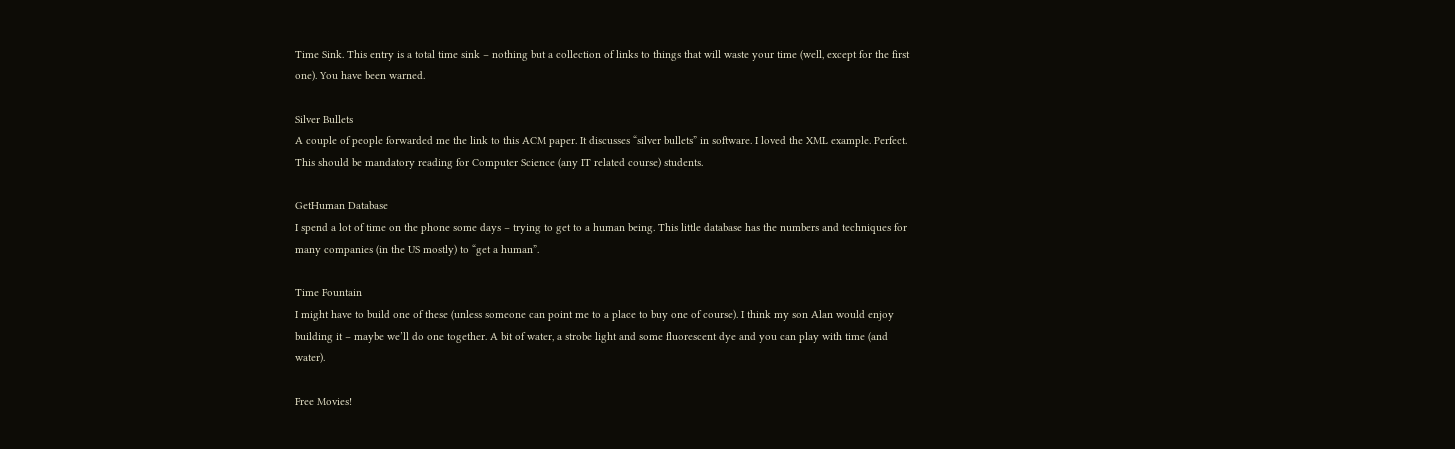Time Sink. This entry is a total time sink – nothing but a collection of links to things that will waste your time (well, except for the first one). You have been warned.

Silver Bullets
A couple of people forwarded me the link to this ACM paper. It discusses “silver bullets” in software. I loved the XML example. Perfect. This should be mandatory reading for Computer Science (any IT related course) students.

GetHuman Database
I spend a lot of time on the phone some days – trying to get to a human being. This little database has the numbers and techniques for many companies (in the US mostly) to “get a human”.

Time Fountain
I might have to build one of these (unless someone can point me to a place to buy one of course). I think my son Alan would enjoy building it – maybe we’ll do one together. A bit of water, a strobe light and some fluorescent dye and you can play with time (and water).

Free Movies!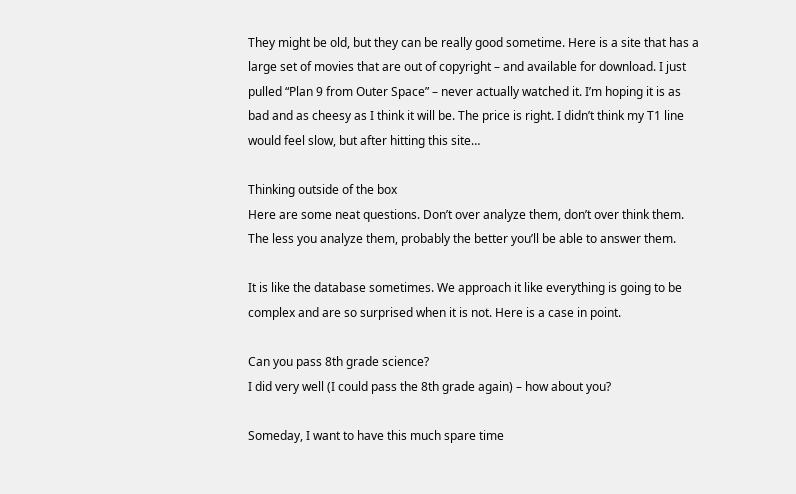They might be old, but they can be really good sometime. Here is a site that has a large set of movies that are out of copyright – and available for download. I just pulled “Plan 9 from Outer Space” – never actually watched it. I’m hoping it is as bad and as cheesy as I think it will be. The price is right. I didn’t think my T1 line would feel slow, but after hitting this site…

Thinking outside of the box
Here are some neat questions. Don’t over analyze them, don’t over think them. The less you analyze them, probably the better you’ll be able to answer them.

It is like the database sometimes. We approach it like everything is going to be complex and are so surprised when it is not. Here is a case in point.

Can you pass 8th grade science?
I did very well (I could pass the 8th grade again) – how about you?

Someday, I want to have this much spare time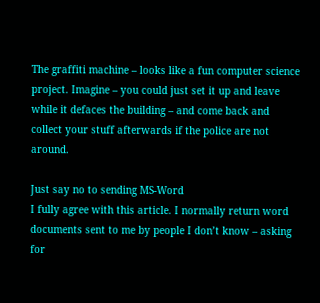The graffiti machine – looks like a fun computer science project. Imagine – you could just set it up and leave while it defaces the building – and come back and collect your stuff afterwards if the police are not around.

Just say no to sending MS-Word
I fully agree with this article. I normally return word documents sent to me by people I don’t know – asking for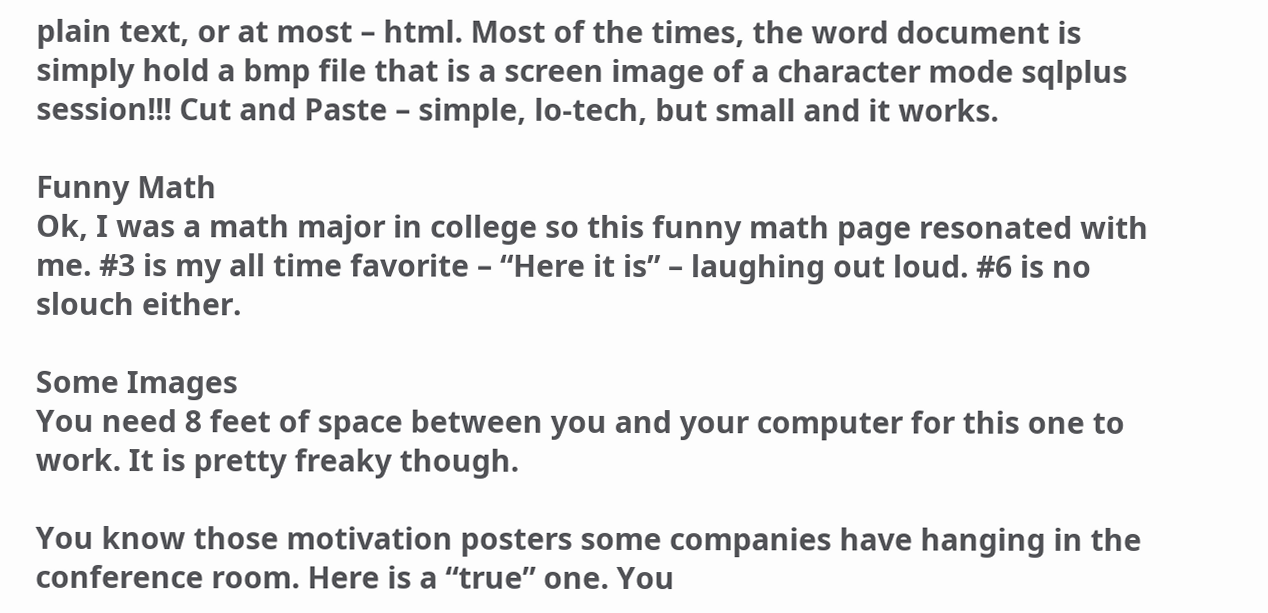plain text, or at most – html. Most of the times, the word document is simply hold a bmp file that is a screen image of a character mode sqlplus session!!! Cut and Paste – simple, lo-tech, but small and it works.

Funny Math
Ok, I was a math major in college so this funny math page resonated with me. #3 is my all time favorite – “Here it is” – laughing out loud. #6 is no slouch either.

Some Images
You need 8 feet of space between you and your computer for this one to work. It is pretty freaky though.

You know those motivation posters some companies have hanging in the conference room. Here is a “true” one. You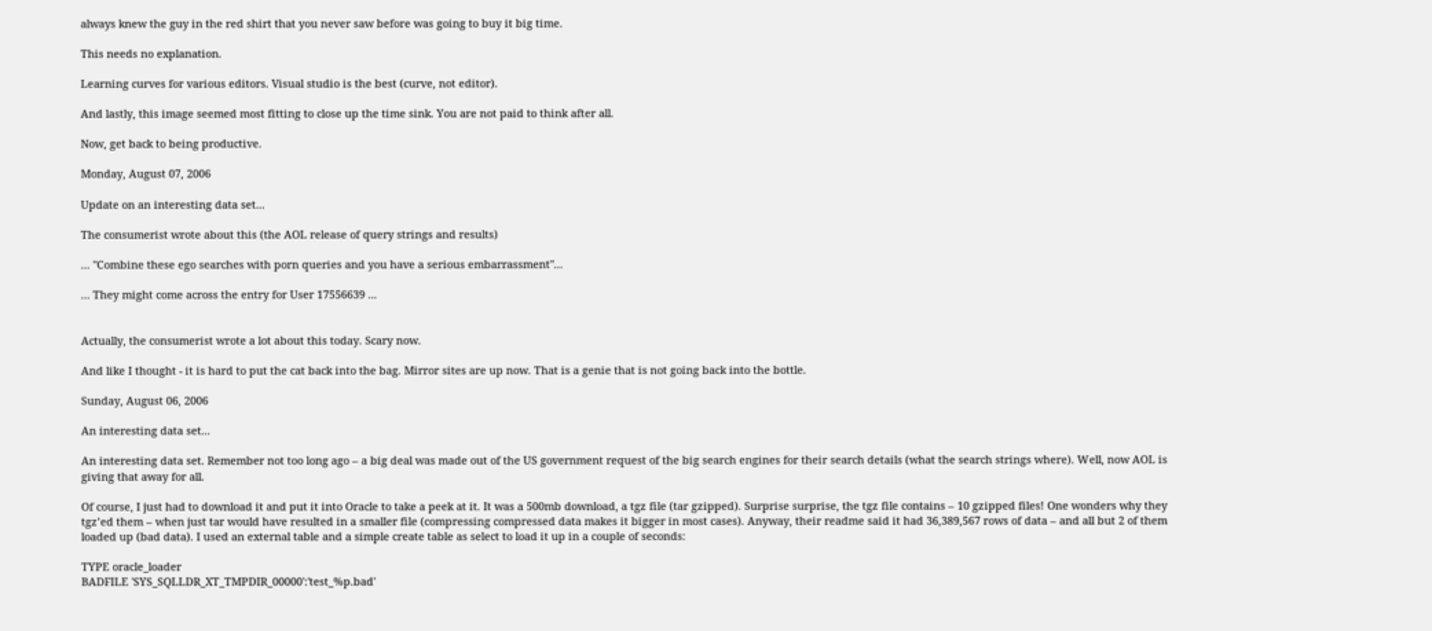always knew the guy in the red shirt that you never saw before was going to buy it big time.

This needs no explanation.

Learning curves for various editors. Visual studio is the best (curve, not editor).

And lastly, this image seemed most fitting to close up the time sink. You are not paid to think after all.

Now, get back to being productive.

Monday, August 07, 2006

Update on an interesting data set...

The consumerist wrote about this (the AOL release of query strings and results)

... "Combine these ego searches with porn queries and you have a serious embarrassment"...

... They might come across the entry for User 17556639 ...


Actually, the consumerist wrote a lot about this today. Scary now.

And like I thought - it is hard to put the cat back into the bag. Mirror sites are up now. That is a genie that is not going back into the bottle.

Sunday, August 06, 2006

An interesting data set...

An interesting data set. Remember not too long ago – a big deal was made out of the US government request of the big search engines for their search details (what the search strings where). Well, now AOL is giving that away for all.

Of course, I just had to download it and put it into Oracle to take a peek at it. It was a 500mb download, a tgz file (tar gzipped). Surprise surprise, the tgz file contains – 10 gzipped files! One wonders why they tgz’ed them – when just tar would have resulted in a smaller file (compressing compressed data makes it bigger in most cases). Anyway, their readme said it had 36,389,567 rows of data – and all but 2 of them loaded up (bad data). I used an external table and a simple create table as select to load it up in a couple of seconds:

TYPE oracle_loader
BADFILE 'SYS_SQLLDR_XT_TMPDIR_00000':'test_%p.bad'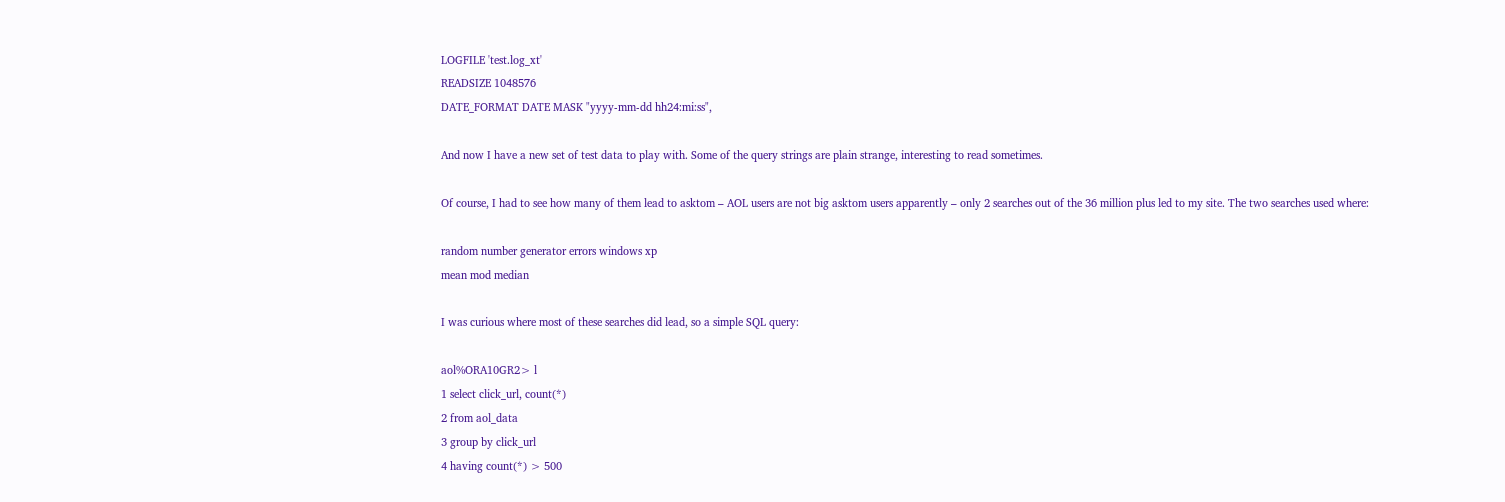LOGFILE 'test.log_xt'
READSIZE 1048576
DATE_FORMAT DATE MASK "yyyy-mm-dd hh24:mi:ss",

And now I have a new set of test data to play with. Some of the query strings are plain strange, interesting to read sometimes.

Of course, I had to see how many of them lead to asktom – AOL users are not big asktom users apparently – only 2 searches out of the 36 million plus led to my site. The two searches used where:

random number generator errors windows xp
mean mod median

I was curious where most of these searches did lead, so a simple SQL query:

aol%ORA10GR2> l
1 select click_url, count(*)
2 from aol_data
3 group by click_url
4 having count(*) > 500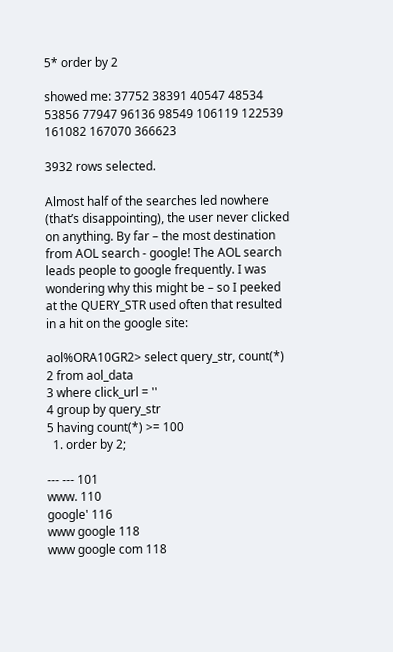5* order by 2

showed me: 37752 38391 40547 48534 53856 77947 96136 98549 106119 122539 161082 167070 366623

3932 rows selected.

Almost half of the searches led nowhere (that’s disappointing), the user never clicked on anything. By far – the most destination from AOL search - google! The AOL search leads people to google frequently. I was wondering why this might be – so I peeked at the QUERY_STR used often that resulted in a hit on the google site:

aol%ORA10GR2> select query_str, count(*)
2 from aol_data
3 where click_url = ''
4 group by query_str
5 having count(*) >= 100
  1. order by 2;

--- --- 101
www. 110
google' 116
www google 118
www google com 118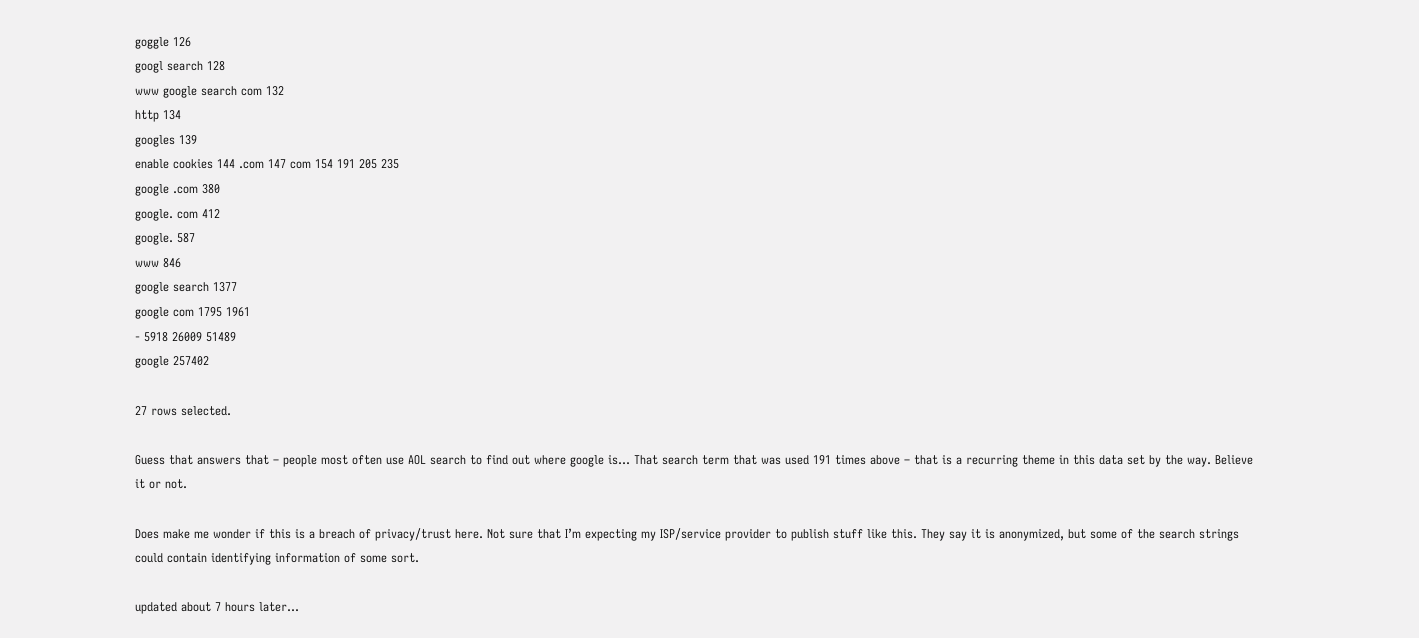goggle 126
googl search 128
www google search com 132
http 134
googles 139
enable cookies 144 .com 147 com 154 191 205 235
google .com 380
google. com 412
google. 587
www 846
google search 1377
google com 1795 1961
- 5918 26009 51489
google 257402

27 rows selected.

Guess that answers that – people most often use AOL search to find out where google is… That search term that was used 191 times above – that is a recurring theme in this data set by the way. Believe it or not.

Does make me wonder if this is a breach of privacy/trust here. Not sure that I’m expecting my ISP/service provider to publish stuff like this. They say it is anonymized, but some of the search strings could contain identifying information of some sort.

updated about 7 hours later...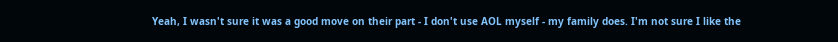Yeah, I wasn't sure it was a good move on their part - I don't use AOL myself - my family does. I'm not sure I like the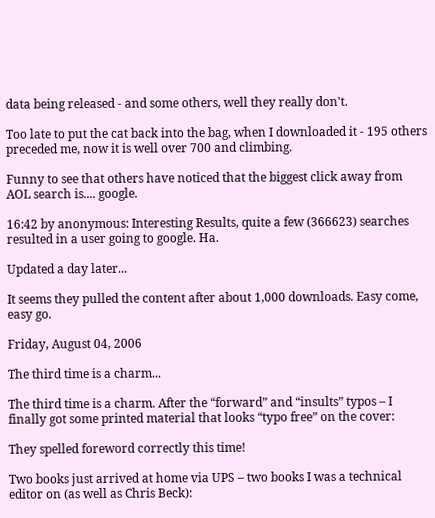data being released - and some others, well they really don't.

Too late to put the cat back into the bag, when I downloaded it - 195 others preceded me, now it is well over 700 and climbing.

Funny to see that others have noticed that the biggest click away from AOL search is.... google.

16:42 by anonymous: Interesting Results, quite a few (366623) searches resulted in a user going to google. Ha.

Updated a day later...

It seems they pulled the content after about 1,000 downloads. Easy come, easy go.

Friday, August 04, 2006

The third time is a charm...

The third time is a charm. After the “forward” and “insults” typos – I finally got some printed material that looks “typo free” on the cover:

They spelled foreword correctly this time!

Two books just arrived at home via UPS – two books I was a technical editor on (as well as Chris Beck):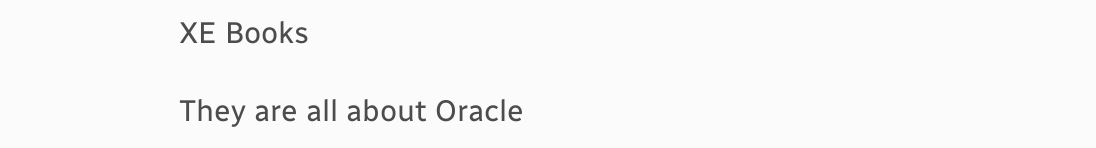XE Books

They are all about Oracle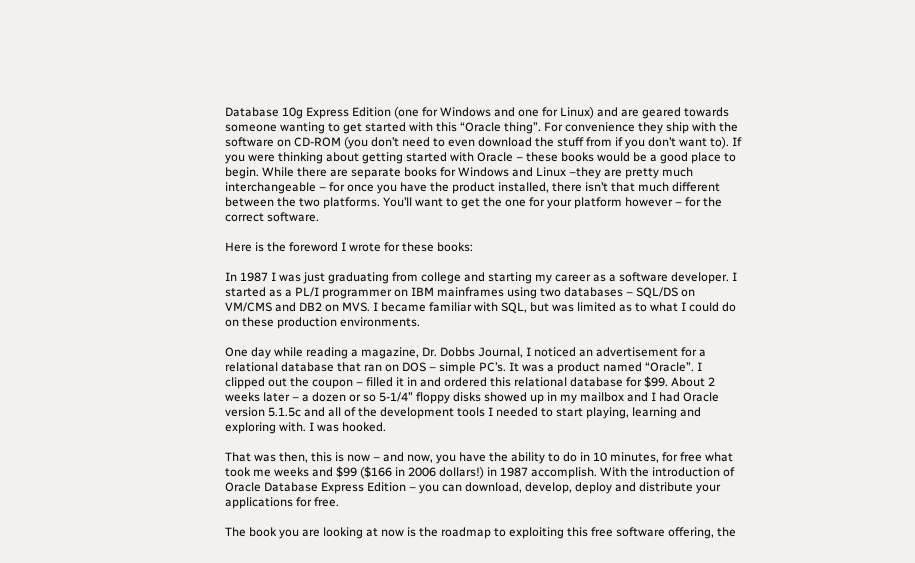Database 10g Express Edition (one for Windows and one for Linux) and are geared towards someone wanting to get started with this “Oracle thing”. For convenience they ship with the software on CD-ROM (you don’t need to even download the stuff from if you don’t want to). If you were thinking about getting started with Oracle – these books would be a good place to begin. While there are separate books for Windows and Linux –they are pretty much interchangeable – for once you have the product installed, there isn’t that much different between the two platforms. You’ll want to get the one for your platform however – for the correct software.

Here is the foreword I wrote for these books:

In 1987 I was just graduating from college and starting my career as a software developer. I started as a PL/I programmer on IBM mainframes using two databases – SQL/DS on VM/CMS and DB2 on MVS. I became familiar with SQL, but was limited as to what I could do on these production environments.

One day while reading a magazine, Dr. Dobbs Journal, I noticed an advertisement for a relational database that ran on DOS – simple PC’s. It was a product named “Oracle”. I clipped out the coupon – filled it in and ordered this relational database for $99. About 2 weeks later – a dozen or so 5-1/4” floppy disks showed up in my mailbox and I had Oracle version 5.1.5c and all of the development tools I needed to start playing, learning and exploring with. I was hooked.

That was then, this is now – and now, you have the ability to do in 10 minutes, for free what took me weeks and $99 ($166 in 2006 dollars!) in 1987 accomplish. With the introduction of Oracle Database Express Edition – you can download, develop, deploy and distribute your applications for free.

The book you are looking at now is the roadmap to exploiting this free software offering, the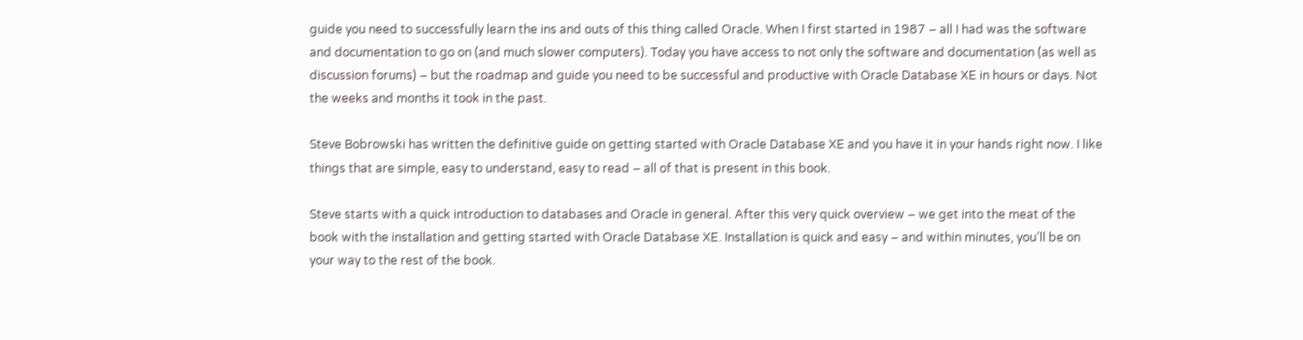guide you need to successfully learn the ins and outs of this thing called Oracle. When I first started in 1987 – all I had was the software and documentation to go on (and much slower computers). Today you have access to not only the software and documentation (as well as discussion forums) – but the roadmap and guide you need to be successful and productive with Oracle Database XE in hours or days. Not the weeks and months it took in the past.

Steve Bobrowski has written the definitive guide on getting started with Oracle Database XE and you have it in your hands right now. I like things that are simple, easy to understand, easy to read – all of that is present in this book.

Steve starts with a quick introduction to databases and Oracle in general. After this very quick overview – we get into the meat of the book with the installation and getting started with Oracle Database XE. Installation is quick and easy – and within minutes, you’ll be on your way to the rest of the book.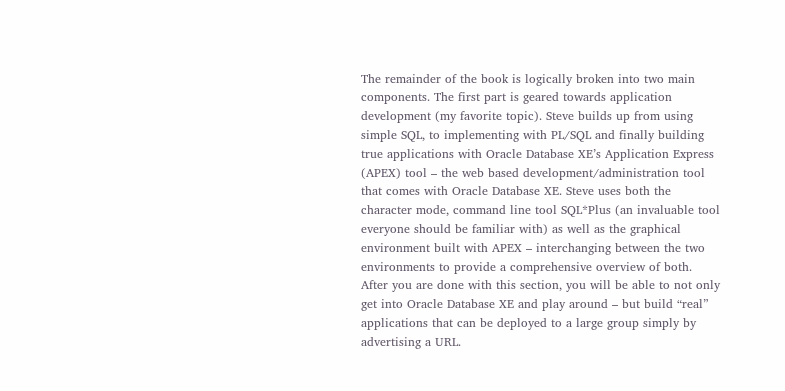The remainder of the book is logically broken into two main components. The first part is geared towards application development (my favorite topic). Steve builds up from using simple SQL, to implementing with PL/SQL and finally building true applications with Oracle Database XE’s Application Express (APEX) tool – the web based development/administration tool that comes with Oracle Database XE. Steve uses both the character mode, command line tool SQL*Plus (an invaluable tool everyone should be familiar with) as well as the graphical environment built with APEX – interchanging between the two environments to provide a comprehensive overview of both. After you are done with this section, you will be able to not only get into Oracle Database XE and play around – but build “real” applications that can be deployed to a large group simply by advertising a URL.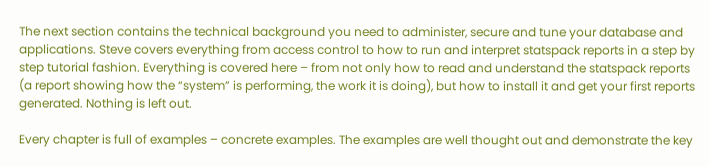The next section contains the technical background you need to administer, secure and tune your database and applications. Steve covers everything from access control to how to run and interpret statspack reports in a step by step tutorial fashion. Everything is covered here – from not only how to read and understand the statspack reports (a report showing how the “system” is performing, the work it is doing), but how to install it and get your first reports generated. Nothing is left out.

Every chapter is full of examples – concrete examples. The examples are well thought out and demonstrate the key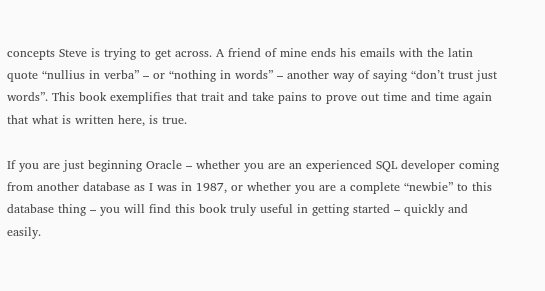concepts Steve is trying to get across. A friend of mine ends his emails with the latin quote “nullius in verba” – or “nothing in words” – another way of saying “don’t trust just words”. This book exemplifies that trait and take pains to prove out time and time again that what is written here, is true.

If you are just beginning Oracle – whether you are an experienced SQL developer coming from another database as I was in 1987, or whether you are a complete “newbie” to this database thing – you will find this book truly useful in getting started – quickly and easily.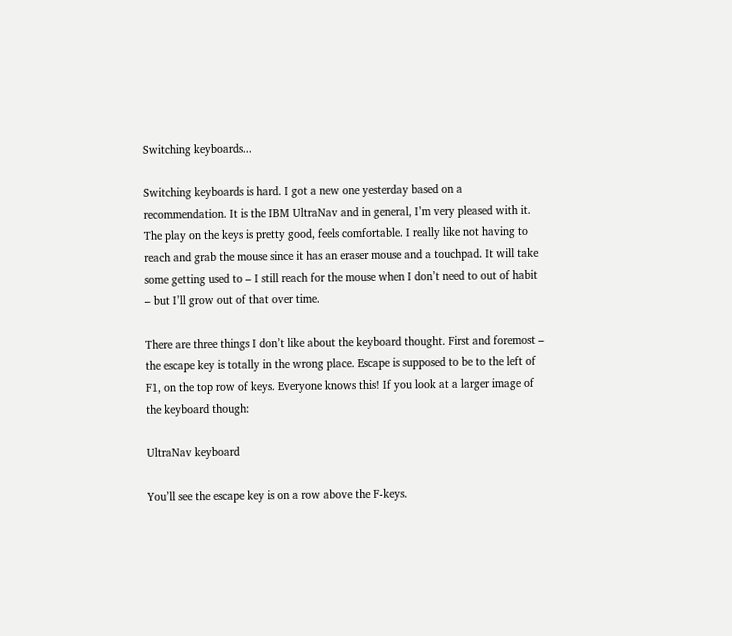Switching keyboards...

Switching keyboards is hard. I got a new one yesterday based on a recommendation. It is the IBM UltraNav and in general, I’m very pleased with it. The play on the keys is pretty good, feels comfortable. I really like not having to reach and grab the mouse since it has an eraser mouse and a touchpad. It will take some getting used to – I still reach for the mouse when I don’t need to out of habit – but I’ll grow out of that over time.

There are three things I don’t like about the keyboard thought. First and foremost – the escape key is totally in the wrong place. Escape is supposed to be to the left of F1, on the top row of keys. Everyone knows this! If you look at a larger image of the keyboard though:

UltraNav keyboard

You’ll see the escape key is on a row above the F-keys.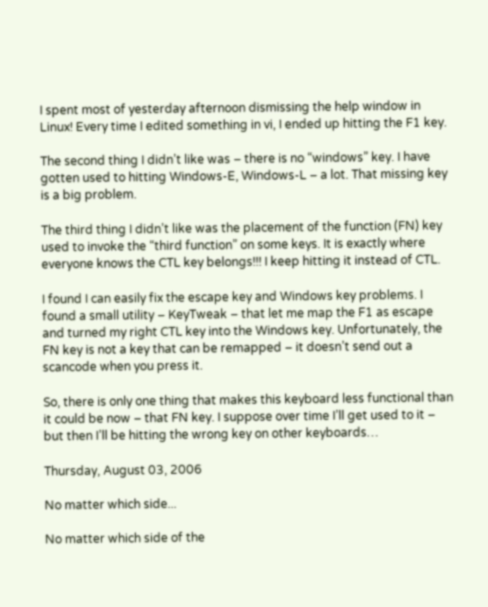I spent most of yesterday afternoon dismissing the help window in Linux! Every time I edited something in vi, I ended up hitting the F1 key.

The second thing I didn’t like was – there is no “windows” key. I have gotten used to hitting Windows-E, Windows-L – a lot. That missing key is a big problem.

The third thing I didn’t like was the placement of the function (FN) key used to invoke the “third function” on some keys. It is exactly where everyone knows the CTL key belongs!!! I keep hitting it instead of CTL.

I found I can easily fix the escape key and Windows key problems. I found a small utility – KeyTweak – that let me map the F1 as escape and turned my right CTL key into the Windows key. Unfortunately, the FN key is not a key that can be remapped – it doesn’t send out a scancode when you press it.

So, there is only one thing that makes this keyboard less functional than it could be now – that FN key. I suppose over time I’ll get used to it – but then I’ll be hitting the wrong key on other keyboards…

Thursday, August 03, 2006

No matter which side...

No matter which side of the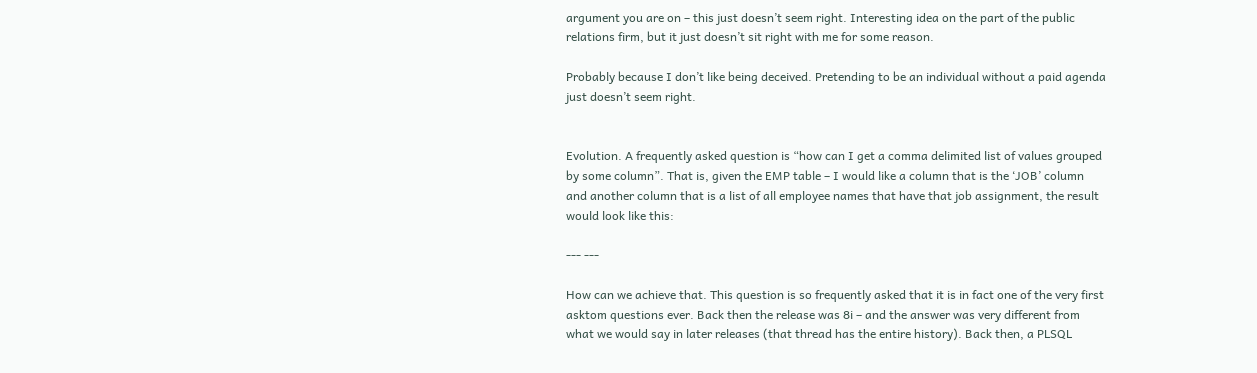argument you are on – this just doesn’t seem right. Interesting idea on the part of the public relations firm, but it just doesn’t sit right with me for some reason.

Probably because I don’t like being deceived. Pretending to be an individual without a paid agenda just doesn’t seem right.


Evolution. A frequently asked question is “how can I get a comma delimited list of values grouped by some column”. That is, given the EMP table – I would like a column that is the ‘JOB’ column and another column that is a list of all employee names that have that job assignment, the result would look like this:

--- ---

How can we achieve that. This question is so frequently asked that it is in fact one of the very first asktom questions ever. Back then the release was 8i – and the answer was very different from what we would say in later releases (that thread has the entire history). Back then, a PLSQL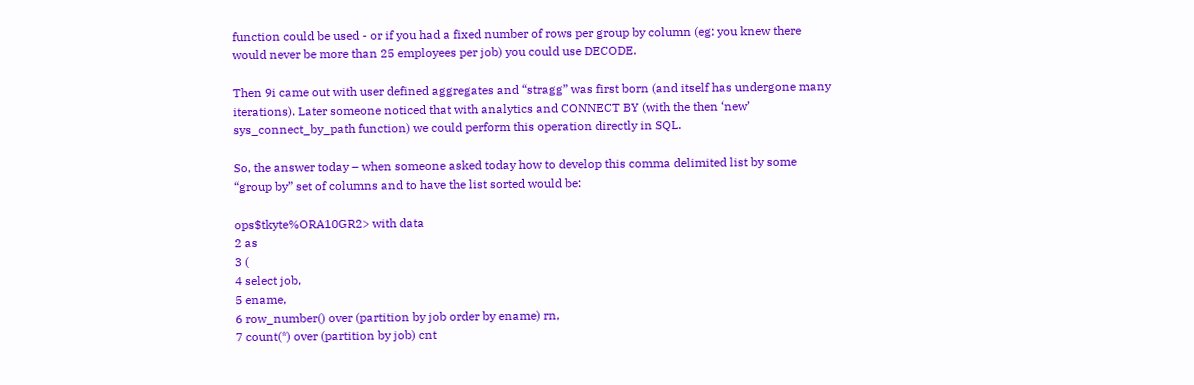function could be used - or if you had a fixed number of rows per group by column (eg: you knew there would never be more than 25 employees per job) you could use DECODE.

Then 9i came out with user defined aggregates and “stragg” was first born (and itself has undergone many iterations). Later someone noticed that with analytics and CONNECT BY (with the then ‘new’ sys_connect_by_path function) we could perform this operation directly in SQL.

So, the answer today – when someone asked today how to develop this comma delimited list by some “group by” set of columns and to have the list sorted would be:

ops$tkyte%ORA10GR2> with data
2 as
3 (
4 select job,
5 ename,
6 row_number() over (partition by job order by ename) rn,
7 count(*) over (partition by job) cnt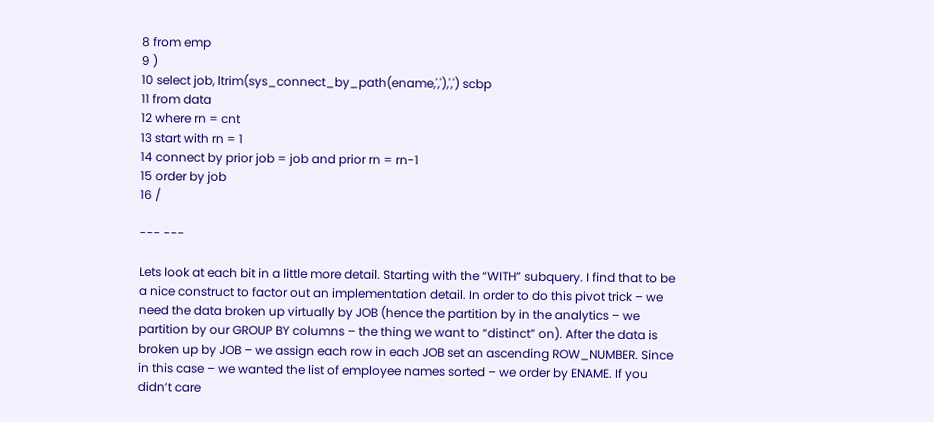8 from emp
9 )
10 select job, ltrim(sys_connect_by_path(ename,','),',') scbp
11 from data
12 where rn = cnt
13 start with rn = 1
14 connect by prior job = job and prior rn = rn-1
15 order by job
16 /

--- ---

Lets look at each bit in a little more detail. Starting with the “WITH” subquery. I find that to be a nice construct to factor out an implementation detail. In order to do this pivot trick – we need the data broken up virtually by JOB (hence the partition by in the analytics – we partition by our GROUP BY columns – the thing we want to “distinct” on). After the data is broken up by JOB – we assign each row in each JOB set an ascending ROW_NUMBER. Since in this case – we wanted the list of employee names sorted – we order by ENAME. If you didn’t care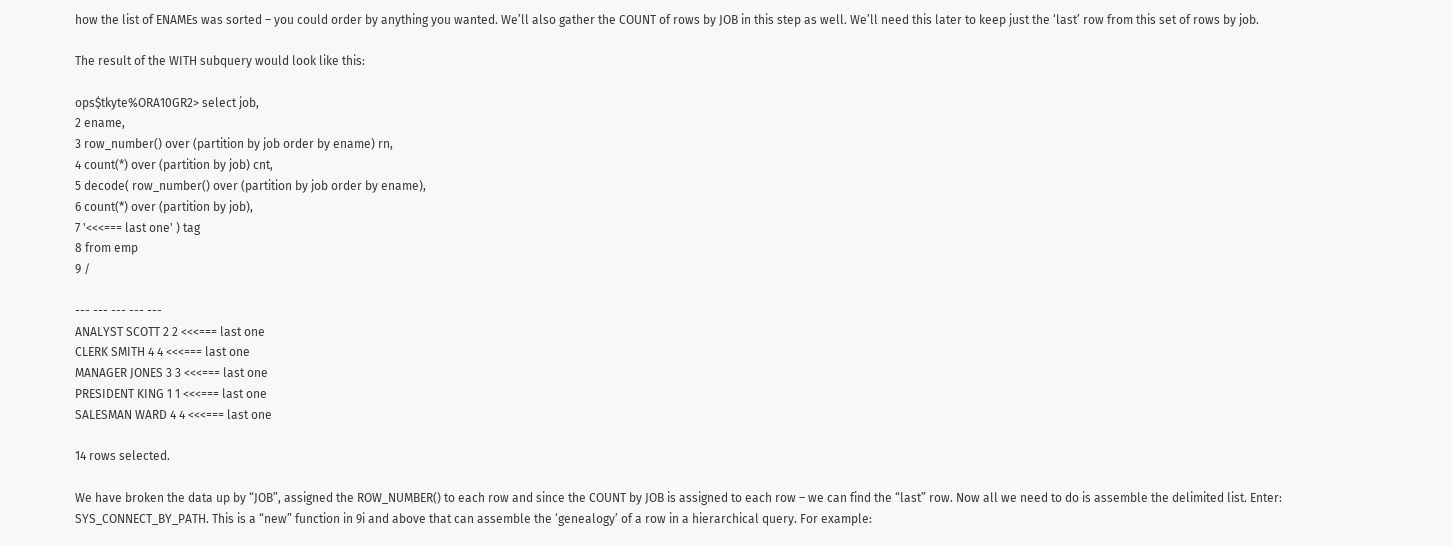how the list of ENAMEs was sorted – you could order by anything you wanted. We’ll also gather the COUNT of rows by JOB in this step as well. We’ll need this later to keep just the ‘last’ row from this set of rows by job.

The result of the WITH subquery would look like this:

ops$tkyte%ORA10GR2> select job,
2 ename,
3 row_number() over (partition by job order by ename) rn,
4 count(*) over (partition by job) cnt,
5 decode( row_number() over (partition by job order by ename),
6 count(*) over (partition by job),
7 '<<<=== last one' ) tag
8 from emp
9 /

--- --- --- --- ---
ANALYST SCOTT 2 2 <<<=== last one
CLERK SMITH 4 4 <<<=== last one
MANAGER JONES 3 3 <<<=== last one
PRESIDENT KING 1 1 <<<=== last one
SALESMAN WARD 4 4 <<<=== last one

14 rows selected.

We have broken the data up by “JOB”, assigned the ROW_NUMBER() to each row and since the COUNT by JOB is assigned to each row – we can find the “last” row. Now all we need to do is assemble the delimited list. Enter: SYS_CONNECT_BY_PATH. This is a “new” function in 9i and above that can assemble the ‘genealogy’ of a row in a hierarchical query. For example: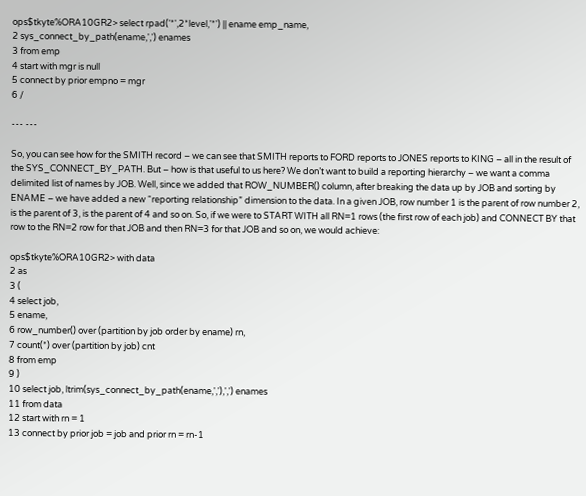ops$tkyte%ORA10GR2> select rpad('*',2*level,'*') || ename emp_name,
2 sys_connect_by_path(ename,',') enames
3 from emp
4 start with mgr is null
5 connect by prior empno = mgr
6 /

--- ---

So, you can see how for the SMITH record – we can see that SMITH reports to FORD reports to JONES reports to KING – all in the result of the SYS_CONNECT_BY_PATH. But – how is that useful to us here? We don’t want to build a reporting hierarchy – we want a comma delimited list of names by JOB. Well, since we added that ROW_NUMBER() column, after breaking the data up by JOB and sorting by ENAME – we have added a new “reporting relationship” dimension to the data. In a given JOB, row number 1 is the parent of row number 2, is the parent of 3, is the parent of 4 and so on. So, if we were to START WITH all RN=1 rows (the first row of each job) and CONNECT BY that row to the RN=2 row for that JOB and then RN=3 for that JOB and so on, we would achieve:

ops$tkyte%ORA10GR2> with data
2 as
3 (
4 select job,
5 ename,
6 row_number() over (partition by job order by ename) rn,
7 count(*) over (partition by job) cnt
8 from emp
9 )
10 select job, ltrim(sys_connect_by_path(ename,','),',') enames
11 from data
12 start with rn = 1
13 connect by prior job = job and prior rn = rn-1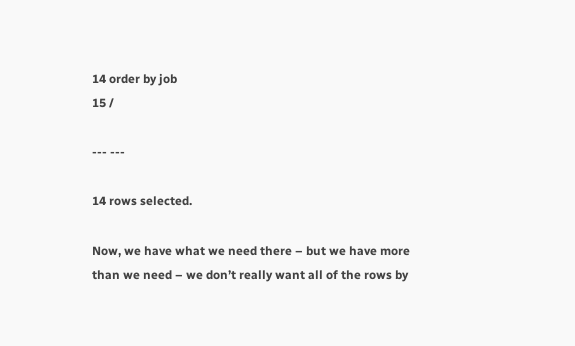14 order by job
15 /

--- ---

14 rows selected.

Now, we have what we need there – but we have more than we need – we don’t really want all of the rows by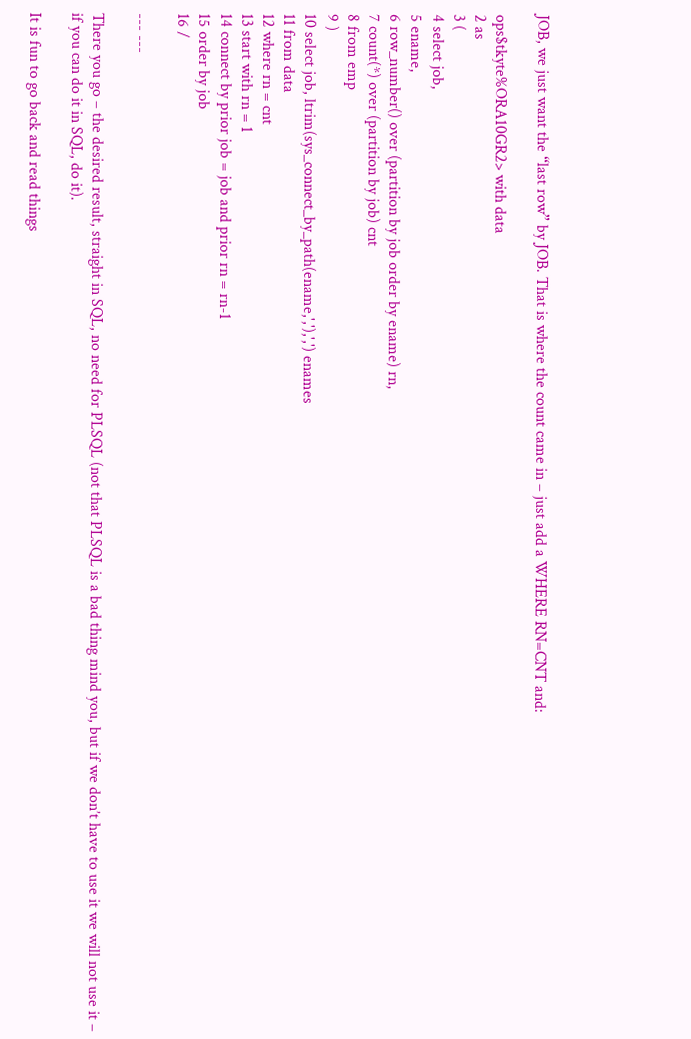JOB, we just want the “last row” by JOB. That is where the count came in – just add a WHERE RN=CNT and:

ops$tkyte%ORA10GR2> with data
2 as
3 (
4 select job,
5 ename,
6 row_number() over (partition by job order by ename) rn,
7 count(*) over (partition by job) cnt
8 from emp
9 )
10 select job, ltrim(sys_connect_by_path(ename,','),',') enames
11 from data
12 where rn = cnt
13 start with rn = 1
14 connect by prior job = job and prior rn = rn-1
15 order by job
16 /

--- ---

There you go – the desired result, straight in SQL, no need for PLSQL (not that PLSQL is a bad thing mind you, but if we don’t have to use it we will not use it – if you can do it in SQL, do it).

It is fun to go back and read things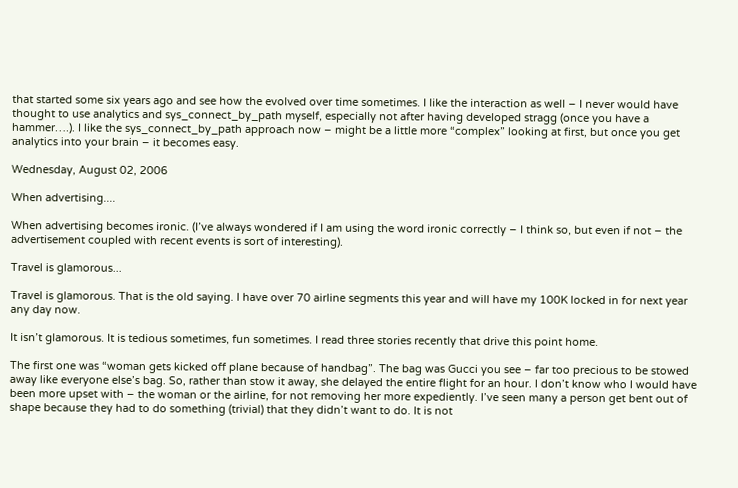that started some six years ago and see how the evolved over time sometimes. I like the interaction as well – I never would have thought to use analytics and sys_connect_by_path myself, especially not after having developed stragg (once you have a hammer….). I like the sys_connect_by_path approach now – might be a little more “complex” looking at first, but once you get analytics into your brain – it becomes easy.

Wednesday, August 02, 2006

When advertising....

When advertising becomes ironic. (I’ve always wondered if I am using the word ironic correctly – I think so, but even if not – the advertisement coupled with recent events is sort of interesting).

Travel is glamorous...

Travel is glamorous. That is the old saying. I have over 70 airline segments this year and will have my 100K locked in for next year any day now.

It isn’t glamorous. It is tedious sometimes, fun sometimes. I read three stories recently that drive this point home.

The first one was “woman gets kicked off plane because of handbag”. The bag was Gucci you see – far too precious to be stowed away like everyone else’s bag. So, rather than stow it away, she delayed the entire flight for an hour. I don’t know who I would have been more upset with – the woman or the airline, for not removing her more expediently. I’ve seen many a person get bent out of shape because they had to do something (trivial) that they didn’t want to do. It is not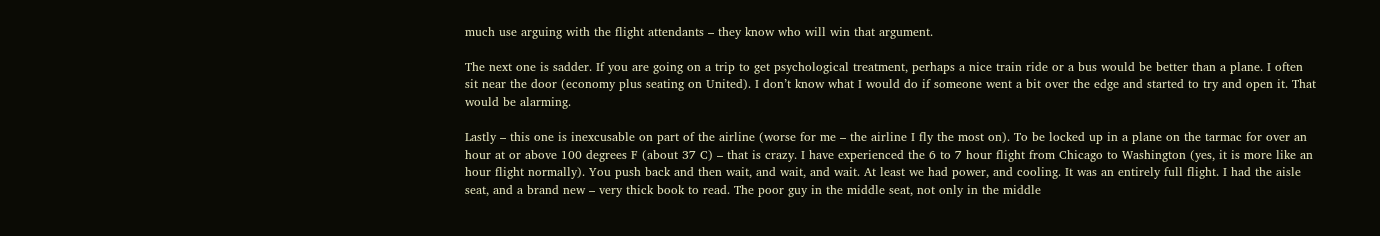much use arguing with the flight attendants – they know who will win that argument.

The next one is sadder. If you are going on a trip to get psychological treatment, perhaps a nice train ride or a bus would be better than a plane. I often sit near the door (economy plus seating on United). I don’t know what I would do if someone went a bit over the edge and started to try and open it. That would be alarming.

Lastly – this one is inexcusable on part of the airline (worse for me – the airline I fly the most on). To be locked up in a plane on the tarmac for over an hour at or above 100 degrees F (about 37 C) – that is crazy. I have experienced the 6 to 7 hour flight from Chicago to Washington (yes, it is more like an hour flight normally). You push back and then wait, and wait, and wait. At least we had power, and cooling. It was an entirely full flight. I had the aisle seat, and a brand new – very thick book to read. The poor guy in the middle seat, not only in the middle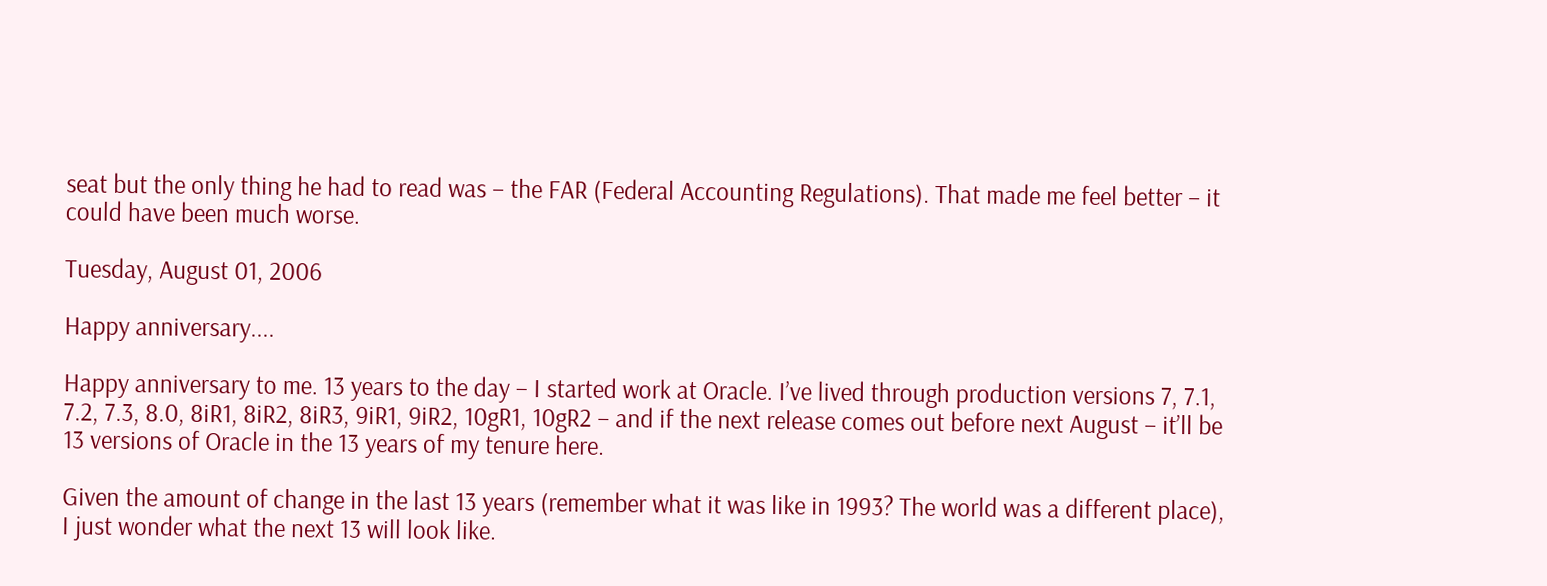seat but the only thing he had to read was – the FAR (Federal Accounting Regulations). That made me feel better – it could have been much worse.

Tuesday, August 01, 2006

Happy anniversary....

Happy anniversary to me. 13 years to the day – I started work at Oracle. I’ve lived through production versions 7, 7.1, 7.2, 7.3, 8.0, 8iR1, 8iR2, 8iR3, 9iR1, 9iR2, 10gR1, 10gR2 – and if the next release comes out before next August – it’ll be 13 versions of Oracle in the 13 years of my tenure here.

Given the amount of change in the last 13 years (remember what it was like in 1993? The world was a different place), I just wonder what the next 13 will look like.